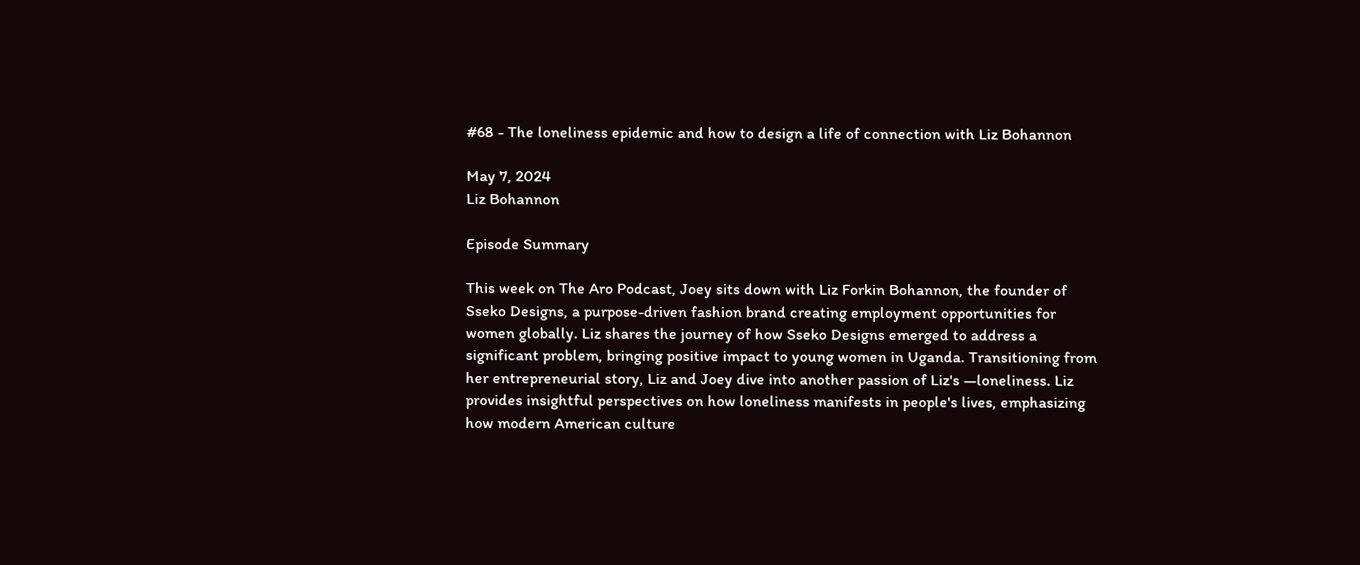#68 - The loneliness epidemic and how to design a life of connection with Liz Bohannon

May 7, 2024
Liz Bohannon

Episode Summary

This week on The Aro Podcast, Joey sits down with Liz Forkin Bohannon, the founder of Sseko Designs, a purpose-driven fashion brand creating employment opportunities for women globally. Liz shares the journey of how Sseko Designs emerged to address a significant problem, bringing positive impact to young women in Uganda. Transitioning from her entrepreneurial story, Liz and Joey dive into another passion of Liz's —loneliness. Liz provides insightful perspectives on how loneliness manifests in people's lives, emphasizing how modern American culture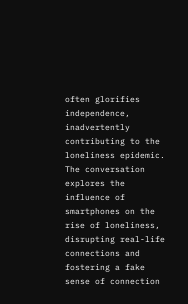often glorifies independence, inadvertently contributing to the loneliness epidemic. The conversation explores the influence of smartphones on the rise of loneliness, disrupting real-life connections and fostering a fake sense of connection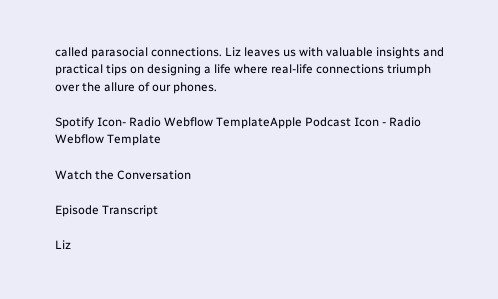called parasocial connections. Liz leaves us with valuable insights and practical tips on designing a life where real-life connections triumph over the allure of our phones.

Spotify Icon- Radio Webflow TemplateApple Podcast Icon - Radio Webflow Template

Watch the Conversation

Episode Transcript

Liz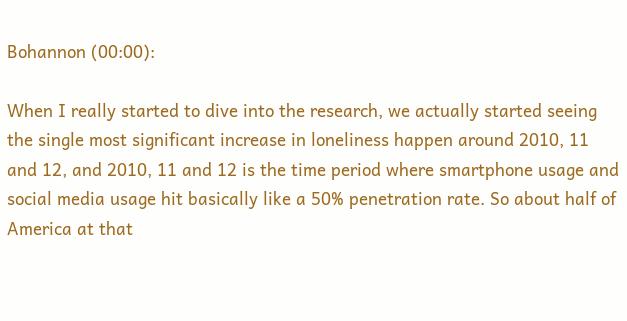Bohannon (00:00):

When I really started to dive into the research, we actually started seeing the single most significant increase in loneliness happen around 2010, 11 and 12, and 2010, 11 and 12 is the time period where smartphone usage and social media usage hit basically like a 50% penetration rate. So about half of America at that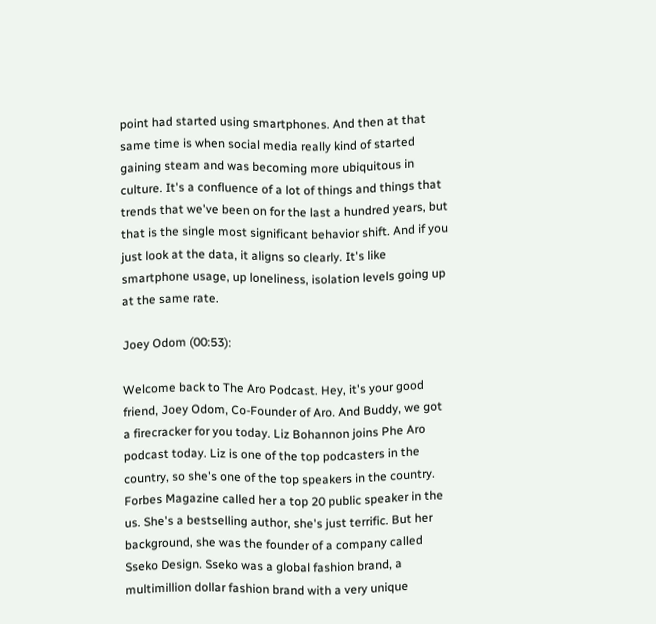point had started using smartphones. And then at that same time is when social media really kind of started gaining steam and was becoming more ubiquitous in culture. It's a confluence of a lot of things and things that trends that we've been on for the last a hundred years, but that is the single most significant behavior shift. And if you just look at the data, it aligns so clearly. It's like smartphone usage, up loneliness, isolation levels going up at the same rate.

Joey Odom (00:53):

Welcome back to The Aro Podcast. Hey, it's your good friend, Joey Odom, Co-Founder of Aro. And Buddy, we got a firecracker for you today. Liz Bohannon joins Phe Aro podcast today. Liz is one of the top podcasters in the country, so she's one of the top speakers in the country. Forbes Magazine called her a top 20 public speaker in the us. She's a bestselling author, she's just terrific. But her background, she was the founder of a company called Sseko Design. Sseko was a global fashion brand, a multimillion dollar fashion brand with a very unique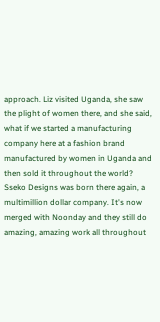approach. Liz visited Uganda, she saw the plight of women there, and she said, what if we started a manufacturing company here at a fashion brand manufactured by women in Uganda and then sold it throughout the world? Sseko Designs was born there again, a multimillion dollar company. It's now merged with Noonday and they still do amazing, amazing work all throughout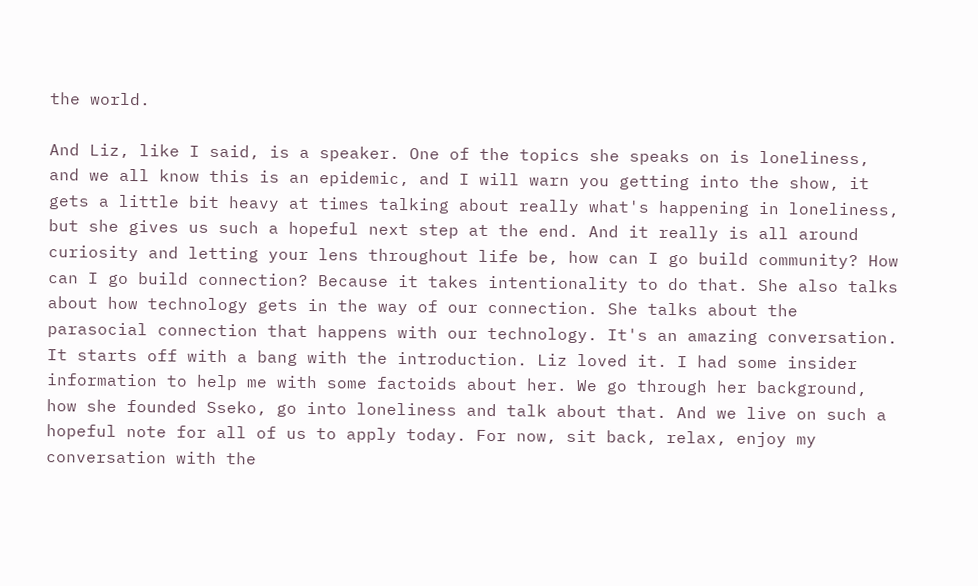the world.

And Liz, like I said, is a speaker. One of the topics she speaks on is loneliness, and we all know this is an epidemic, and I will warn you getting into the show, it gets a little bit heavy at times talking about really what's happening in loneliness, but she gives us such a hopeful next step at the end. And it really is all around curiosity and letting your lens throughout life be, how can I go build community? How can I go build connection? Because it takes intentionality to do that. She also talks about how technology gets in the way of our connection. She talks about the parasocial connection that happens with our technology. It's an amazing conversation. It starts off with a bang with the introduction. Liz loved it. I had some insider information to help me with some factoids about her. We go through her background, how she founded Sseko, go into loneliness and talk about that. And we live on such a hopeful note for all of us to apply today. For now, sit back, relax, enjoy my conversation with the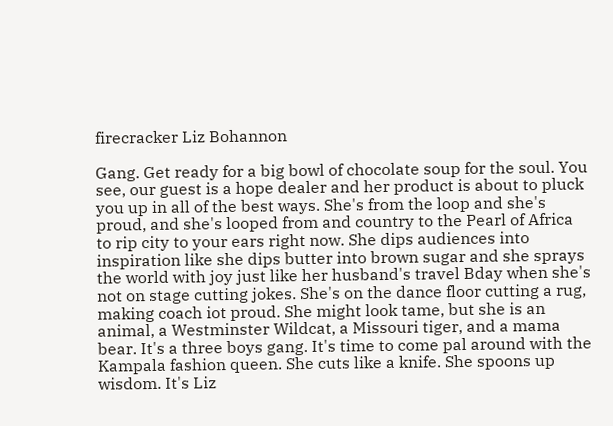firecracker Liz Bohannon

Gang. Get ready for a big bowl of chocolate soup for the soul. You see, our guest is a hope dealer and her product is about to pluck you up in all of the best ways. She's from the loop and she's proud, and she's looped from and country to the Pearl of Africa to rip city to your ears right now. She dips audiences into inspiration like she dips butter into brown sugar and she sprays the world with joy just like her husband's travel Bday when she's not on stage cutting jokes. She's on the dance floor cutting a rug, making coach iot proud. She might look tame, but she is an animal, a Westminster Wildcat, a Missouri tiger, and a mama bear. It's a three boys gang. It's time to come pal around with the Kampala fashion queen. She cuts like a knife. She spoons up wisdom. It's Liz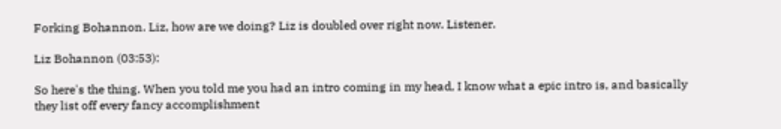Forking Bohannon. Liz, how are we doing? Liz is doubled over right now. Listener.

Liz Bohannon (03:53):

So here's the thing. When you told me you had an intro coming in my head, I know what a epic intro is, and basically they list off every fancy accomplishment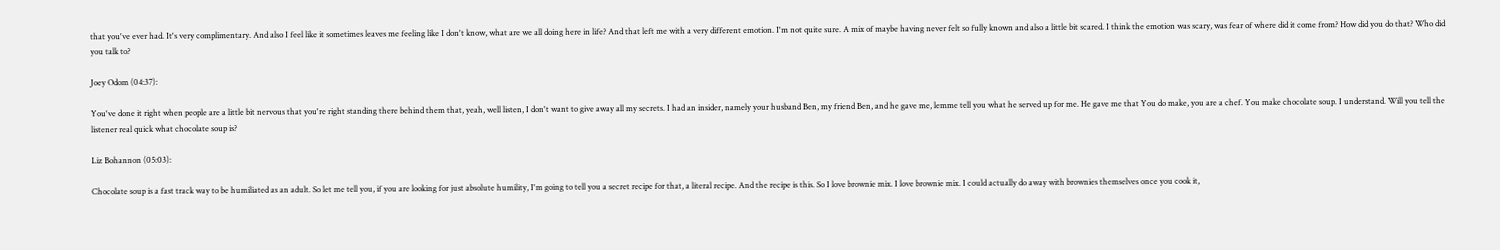that you've ever had. It's very complimentary. And also I feel like it sometimes leaves me feeling like I don't know, what are we all doing here in life? And that left me with a very different emotion. I'm not quite sure. A mix of maybe having never felt so fully known and also a little bit scared. I think the emotion was scary, was fear of where did it come from? How did you do that? Who did you talk to?

Joey Odom (04:37):

You've done it right when people are a little bit nervous that you're right standing there behind them that, yeah, well listen, I don't want to give away all my secrets. I had an insider, namely your husband Ben, my friend Ben, and he gave me, lemme tell you what he served up for me. He gave me that You do make, you are a chef. You make chocolate soup. I understand. Will you tell the listener real quick what chocolate soup is?

Liz Bohannon (05:03):

Chocolate soup is a fast track way to be humiliated as an adult. So let me tell you, if you are looking for just absolute humility, I'm going to tell you a secret recipe for that, a literal recipe. And the recipe is this. So I love brownie mix. I love brownie mix. I could actually do away with brownies themselves once you cook it,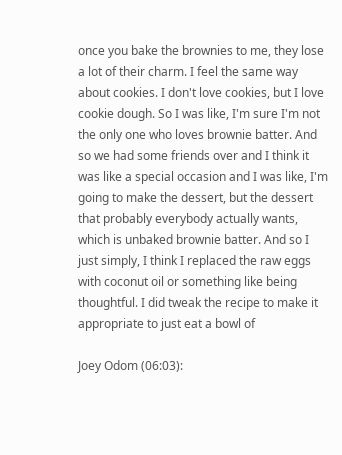once you bake the brownies to me, they lose a lot of their charm. I feel the same way about cookies. I don't love cookies, but I love cookie dough. So I was like, I'm sure I'm not the only one who loves brownie batter. And so we had some friends over and I think it was like a special occasion and I was like, I'm going to make the dessert, but the dessert that probably everybody actually wants, which is unbaked brownie batter. And so I just simply, I think I replaced the raw eggs with coconut oil or something like being thoughtful. I did tweak the recipe to make it appropriate to just eat a bowl of

Joey Odom (06:03):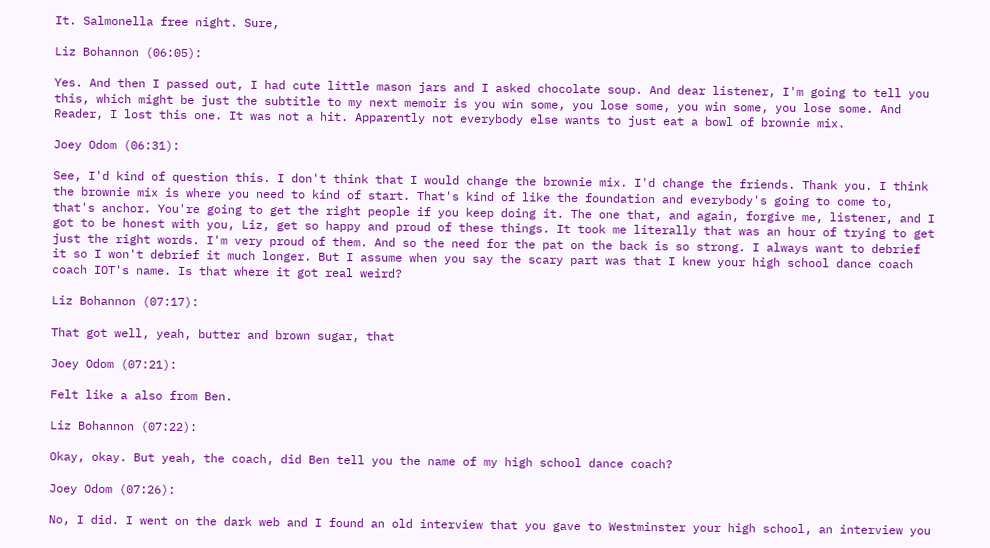It. Salmonella free night. Sure,

Liz Bohannon (06:05):

Yes. And then I passed out, I had cute little mason jars and I asked chocolate soup. And dear listener, I'm going to tell you this, which might be just the subtitle to my next memoir is you win some, you lose some, you win some, you lose some. And Reader, I lost this one. It was not a hit. Apparently not everybody else wants to just eat a bowl of brownie mix.

Joey Odom (06:31):

See, I'd kind of question this. I don't think that I would change the brownie mix. I'd change the friends. Thank you. I think the brownie mix is where you need to kind of start. That's kind of like the foundation and everybody's going to come to, that's anchor. You're going to get the right people if you keep doing it. The one that, and again, forgive me, listener, and I got to be honest with you, Liz, get so happy and proud of these things. It took me literally that was an hour of trying to get just the right words. I'm very proud of them. And so the need for the pat on the back is so strong. I always want to debrief it so I won't debrief it much longer. But I assume when you say the scary part was that I knew your high school dance coach coach IOT's name. Is that where it got real weird?

Liz Bohannon (07:17):

That got well, yeah, butter and brown sugar, that

Joey Odom (07:21):

Felt like a also from Ben.

Liz Bohannon (07:22):

Okay, okay. But yeah, the coach, did Ben tell you the name of my high school dance coach?

Joey Odom (07:26):

No, I did. I went on the dark web and I found an old interview that you gave to Westminster your high school, an interview you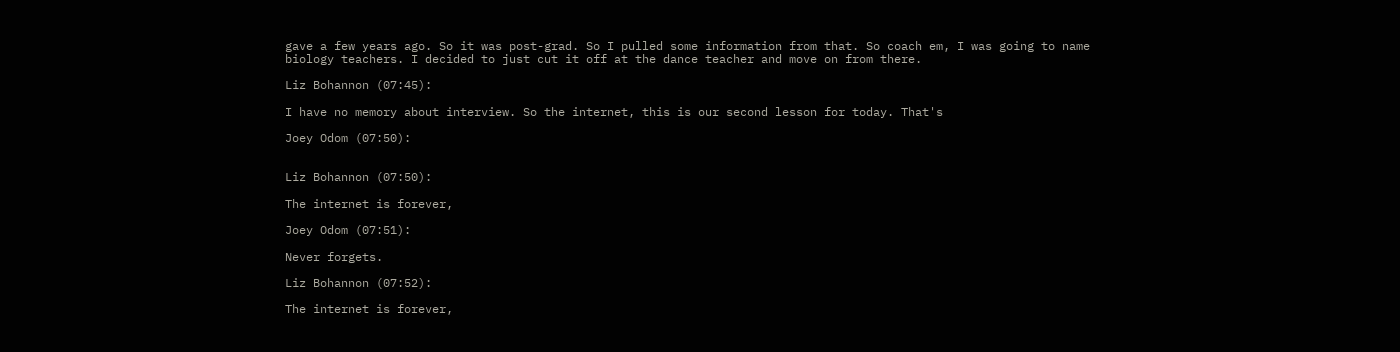gave a few years ago. So it was post-grad. So I pulled some information from that. So coach em, I was going to name biology teachers. I decided to just cut it off at the dance teacher and move on from there.

Liz Bohannon (07:45):

I have no memory about interview. So the internet, this is our second lesson for today. That's

Joey Odom (07:50):


Liz Bohannon (07:50):

The internet is forever,

Joey Odom (07:51):

Never forgets.

Liz Bohannon (07:52):

The internet is forever,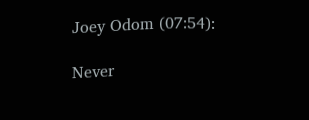Joey Odom (07:54):

Never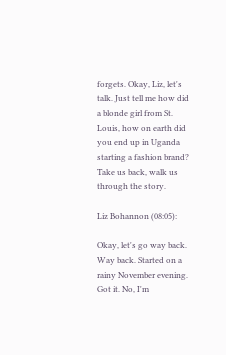forgets. Okay, Liz, let's talk. Just tell me how did a blonde girl from St. Louis, how on earth did you end up in Uganda starting a fashion brand? Take us back, walk us through the story.

Liz Bohannon (08:05):

Okay, let's go way back. Way back. Started on a rainy November evening. Got it. No, I'm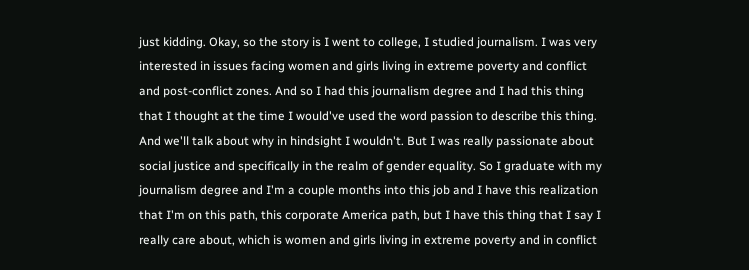just kidding. Okay, so the story is I went to college, I studied journalism. I was very interested in issues facing women and girls living in extreme poverty and conflict and post-conflict zones. And so I had this journalism degree and I had this thing that I thought at the time I would've used the word passion to describe this thing. And we'll talk about why in hindsight I wouldn't. But I was really passionate about social justice and specifically in the realm of gender equality. So I graduate with my journalism degree and I'm a couple months into this job and I have this realization that I'm on this path, this corporate America path, but I have this thing that I say I really care about, which is women and girls living in extreme poverty and in conflict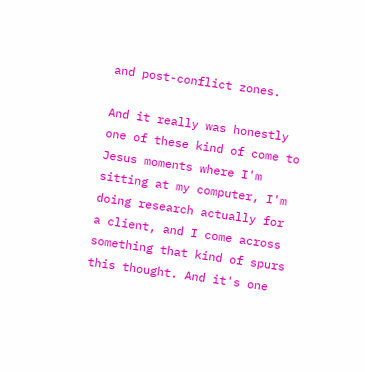and post-conflict zones.

And it really was honestly one of these kind of come to Jesus moments where I'm sitting at my computer, I'm doing research actually for a client, and I come across something that kind of spurs this thought. And it's one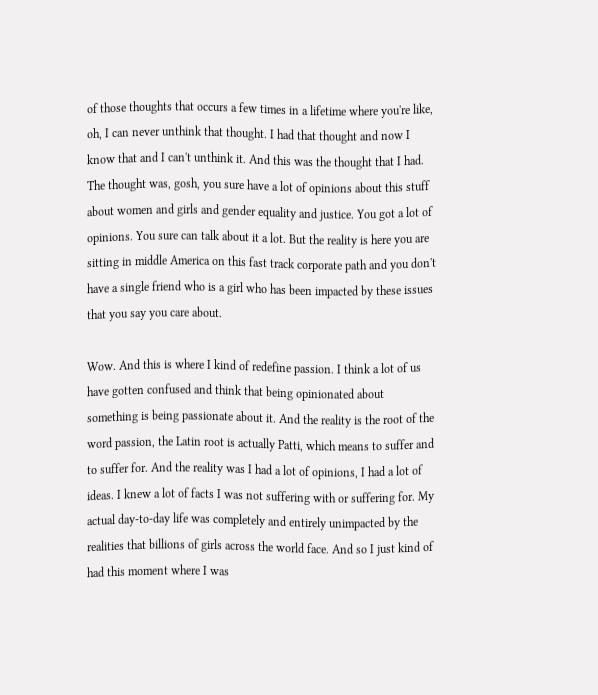of those thoughts that occurs a few times in a lifetime where you're like, oh, I can never unthink that thought. I had that thought and now I know that and I can't unthink it. And this was the thought that I had. The thought was, gosh, you sure have a lot of opinions about this stuff about women and girls and gender equality and justice. You got a lot of opinions. You sure can talk about it a lot. But the reality is here you are sitting in middle America on this fast track corporate path and you don't have a single friend who is a girl who has been impacted by these issues that you say you care about.

Wow. And this is where I kind of redefine passion. I think a lot of us have gotten confused and think that being opinionated about something is being passionate about it. And the reality is the root of the word passion, the Latin root is actually Patti, which means to suffer and to suffer for. And the reality was I had a lot of opinions, I had a lot of ideas. I knew a lot of facts I was not suffering with or suffering for. My actual day-to-day life was completely and entirely unimpacted by the realities that billions of girls across the world face. And so I just kind of had this moment where I was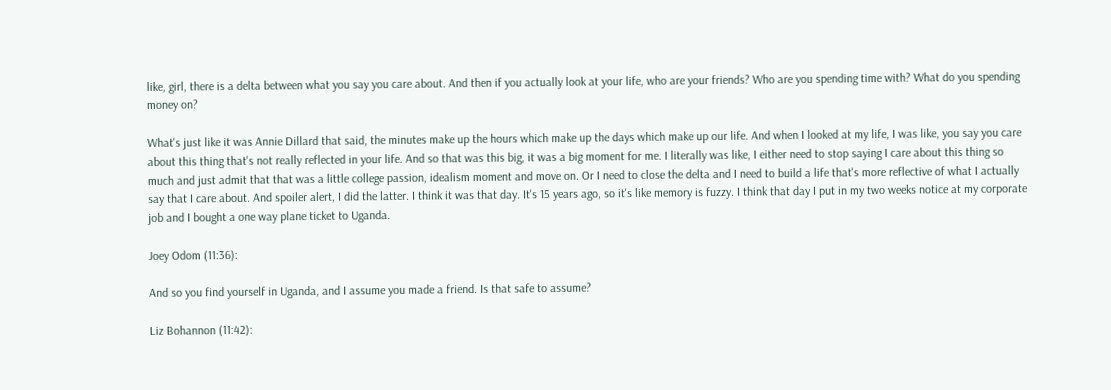like, girl, there is a delta between what you say you care about. And then if you actually look at your life, who are your friends? Who are you spending time with? What do you spending money on?

What's just like it was Annie Dillard that said, the minutes make up the hours which make up the days which make up our life. And when I looked at my life, I was like, you say you care about this thing that's not really reflected in your life. And so that was this big, it was a big moment for me. I literally was like, I either need to stop saying I care about this thing so much and just admit that that was a little college passion, idealism moment and move on. Or I need to close the delta and I need to build a life that's more reflective of what I actually say that I care about. And spoiler alert, I did the latter. I think it was that day. It's 15 years ago, so it's like memory is fuzzy. I think that day I put in my two weeks notice at my corporate job and I bought a one way plane ticket to Uganda.

Joey Odom (11:36):

And so you find yourself in Uganda, and I assume you made a friend. Is that safe to assume?

Liz Bohannon (11:42):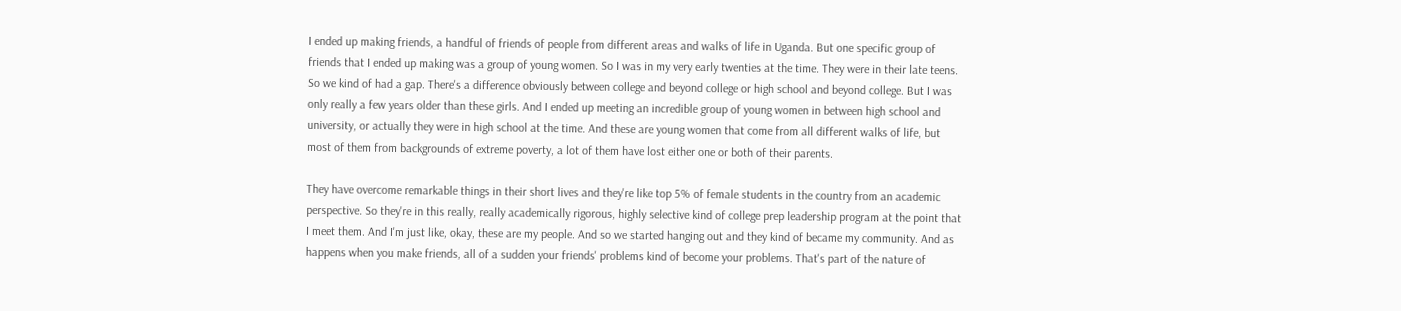I ended up making friends, a handful of friends of people from different areas and walks of life in Uganda. But one specific group of friends that I ended up making was a group of young women. So I was in my very early twenties at the time. They were in their late teens. So we kind of had a gap. There's a difference obviously between college and beyond college or high school and beyond college. But I was only really a few years older than these girls. And I ended up meeting an incredible group of young women in between high school and university, or actually they were in high school at the time. And these are young women that come from all different walks of life, but most of them from backgrounds of extreme poverty, a lot of them have lost either one or both of their parents.

They have overcome remarkable things in their short lives and they're like top 5% of female students in the country from an academic perspective. So they're in this really, really academically rigorous, highly selective kind of college prep leadership program at the point that I meet them. And I'm just like, okay, these are my people. And so we started hanging out and they kind of became my community. And as happens when you make friends, all of a sudden your friends' problems kind of become your problems. That's part of the nature of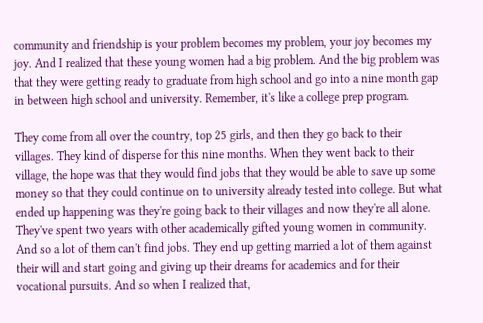community and friendship is your problem becomes my problem, your joy becomes my joy. And I realized that these young women had a big problem. And the big problem was that they were getting ready to graduate from high school and go into a nine month gap in between high school and university. Remember, it's like a college prep program.

They come from all over the country, top 25 girls, and then they go back to their villages. They kind of disperse for this nine months. When they went back to their village, the hope was that they would find jobs that they would be able to save up some money so that they could continue on to university already tested into college. But what ended up happening was they're going back to their villages and now they're all alone. They've spent two years with other academically gifted young women in community. And so a lot of them can't find jobs. They end up getting married a lot of them against their will and start going and giving up their dreams for academics and for their vocational pursuits. And so when I realized that,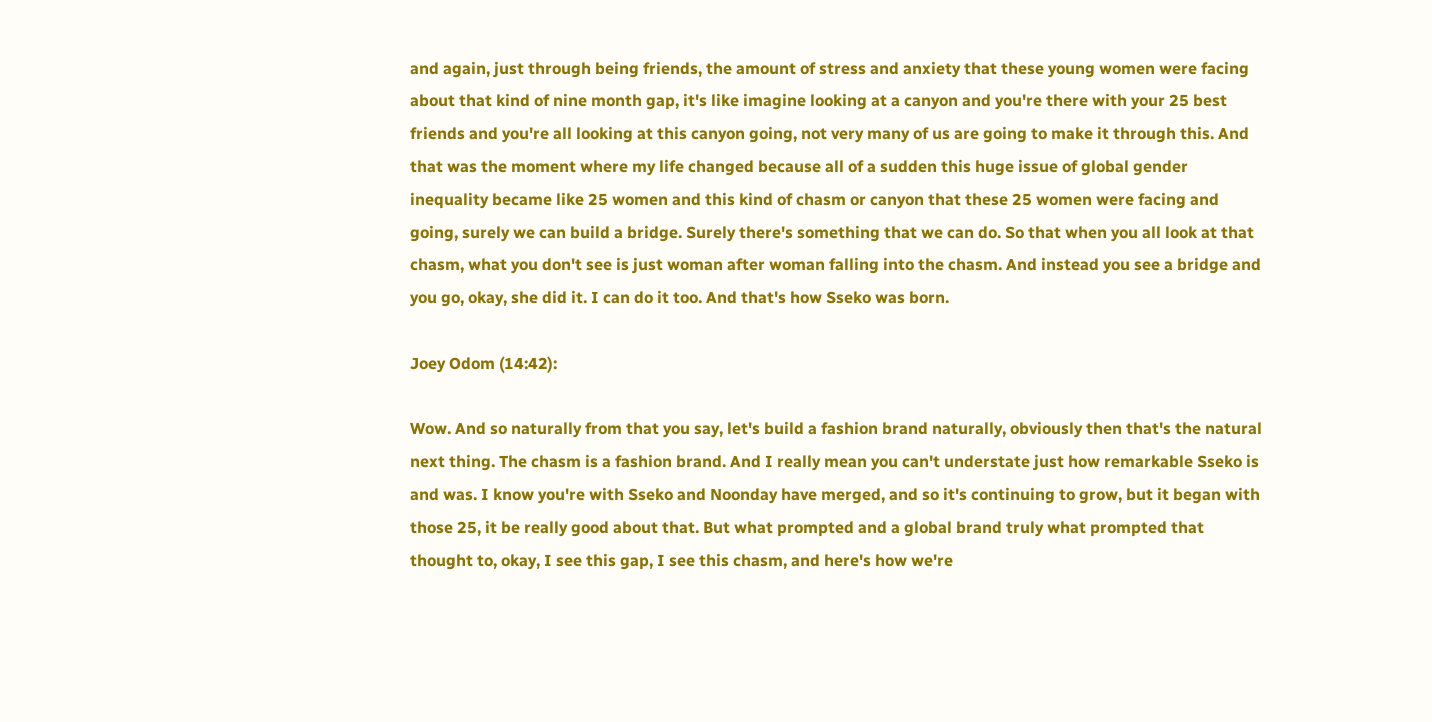and again, just through being friends, the amount of stress and anxiety that these young women were facing about that kind of nine month gap, it's like imagine looking at a canyon and you're there with your 25 best friends and you're all looking at this canyon going, not very many of us are going to make it through this. And that was the moment where my life changed because all of a sudden this huge issue of global gender inequality became like 25 women and this kind of chasm or canyon that these 25 women were facing and going, surely we can build a bridge. Surely there's something that we can do. So that when you all look at that chasm, what you don't see is just woman after woman falling into the chasm. And instead you see a bridge and you go, okay, she did it. I can do it too. And that's how Sseko was born.

Joey Odom (14:42):

Wow. And so naturally from that you say, let's build a fashion brand naturally, obviously then that's the natural next thing. The chasm is a fashion brand. And I really mean you can't understate just how remarkable Sseko is and was. I know you're with Sseko and Noonday have merged, and so it's continuing to grow, but it began with those 25, it be really good about that. But what prompted and a global brand truly what prompted that thought to, okay, I see this gap, I see this chasm, and here's how we're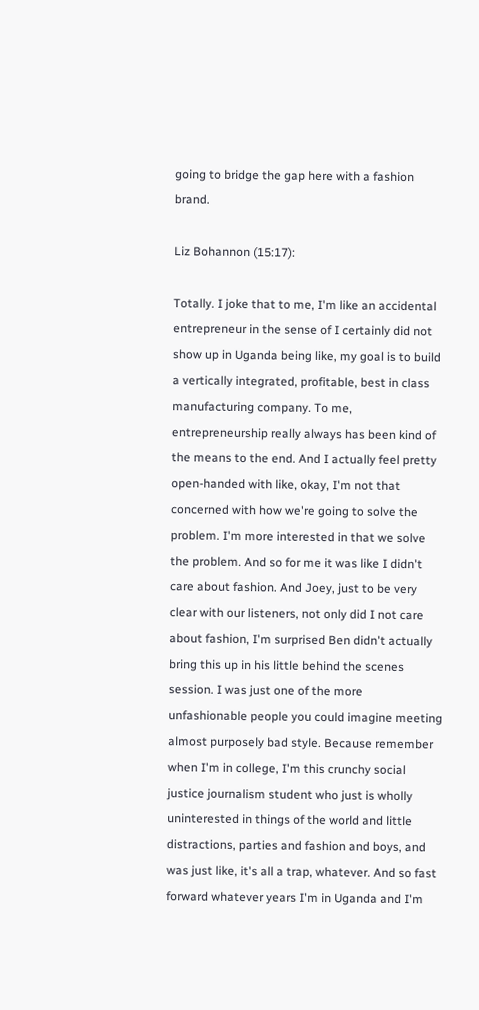going to bridge the gap here with a fashion brand.

Liz Bohannon (15:17):

Totally. I joke that to me, I'm like an accidental entrepreneur in the sense of I certainly did not show up in Uganda being like, my goal is to build a vertically integrated, profitable, best in class manufacturing company. To me, entrepreneurship really always has been kind of the means to the end. And I actually feel pretty open-handed with like, okay, I'm not that concerned with how we're going to solve the problem. I'm more interested in that we solve the problem. And so for me it was like I didn't care about fashion. And Joey, just to be very clear with our listeners, not only did I not care about fashion, I'm surprised Ben didn't actually bring this up in his little behind the scenes session. I was just one of the more unfashionable people you could imagine meeting almost purposely bad style. Because remember when I'm in college, I'm this crunchy social justice journalism student who just is wholly uninterested in things of the world and little distractions, parties and fashion and boys, and was just like, it's all a trap, whatever. And so fast forward whatever years I'm in Uganda and I'm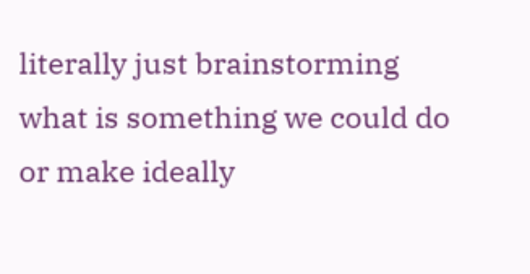literally just brainstorming what is something we could do or make ideally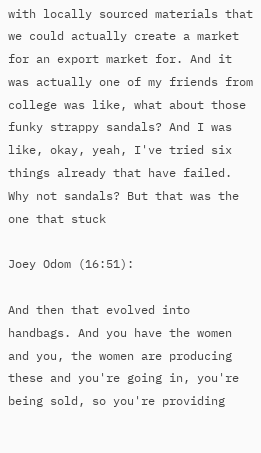with locally sourced materials that we could actually create a market for an export market for. And it was actually one of my friends from college was like, what about those funky strappy sandals? And I was like, okay, yeah, I've tried six things already that have failed. Why not sandals? But that was the one that stuck

Joey Odom (16:51):

And then that evolved into handbags. And you have the women and you, the women are producing these and you're going in, you're being sold, so you're providing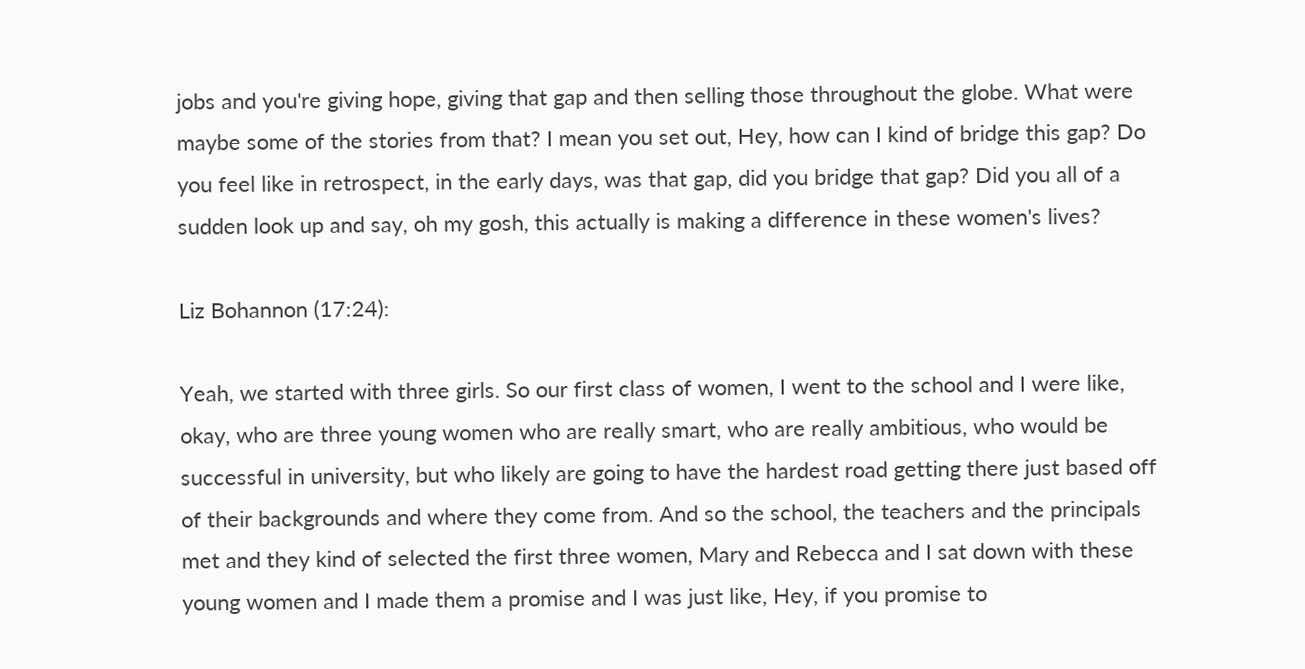jobs and you're giving hope, giving that gap and then selling those throughout the globe. What were maybe some of the stories from that? I mean you set out, Hey, how can I kind of bridge this gap? Do you feel like in retrospect, in the early days, was that gap, did you bridge that gap? Did you all of a sudden look up and say, oh my gosh, this actually is making a difference in these women's lives?

Liz Bohannon (17:24):

Yeah, we started with three girls. So our first class of women, I went to the school and I were like, okay, who are three young women who are really smart, who are really ambitious, who would be successful in university, but who likely are going to have the hardest road getting there just based off of their backgrounds and where they come from. And so the school, the teachers and the principals met and they kind of selected the first three women, Mary and Rebecca and I sat down with these young women and I made them a promise and I was just like, Hey, if you promise to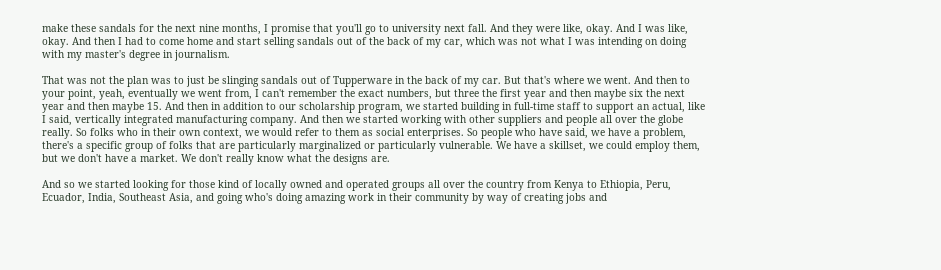make these sandals for the next nine months, I promise that you'll go to university next fall. And they were like, okay. And I was like, okay. And then I had to come home and start selling sandals out of the back of my car, which was not what I was intending on doing with my master's degree in journalism.

That was not the plan was to just be slinging sandals out of Tupperware in the back of my car. But that's where we went. And then to your point, yeah, eventually we went from, I can't remember the exact numbers, but three the first year and then maybe six the next year and then maybe 15. And then in addition to our scholarship program, we started building in full-time staff to support an actual, like I said, vertically integrated manufacturing company. And then we started working with other suppliers and people all over the globe really. So folks who in their own context, we would refer to them as social enterprises. So people who have said, we have a problem, there's a specific group of folks that are particularly marginalized or particularly vulnerable. We have a skillset, we could employ them, but we don't have a market. We don't really know what the designs are.

And so we started looking for those kind of locally owned and operated groups all over the country from Kenya to Ethiopia, Peru, Ecuador, India, Southeast Asia, and going who's doing amazing work in their community by way of creating jobs and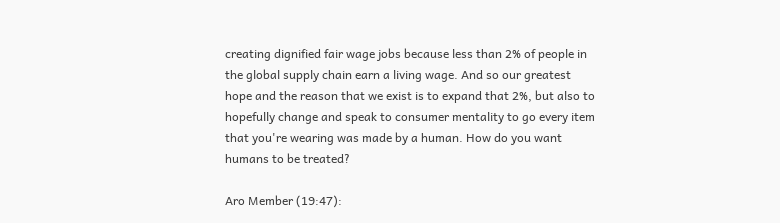creating dignified fair wage jobs because less than 2% of people in the global supply chain earn a living wage. And so our greatest hope and the reason that we exist is to expand that 2%, but also to hopefully change and speak to consumer mentality to go every item that you're wearing was made by a human. How do you want humans to be treated?

Aro Member (19:47):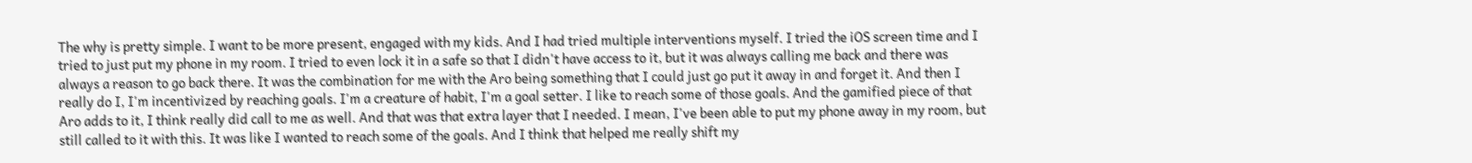The why is pretty simple. I want to be more present, engaged with my kids. And I had tried multiple interventions myself. I tried the iOS screen time and I tried to just put my phone in my room. I tried to even lock it in a safe so that I didn't have access to it, but it was always calling me back and there was always a reason to go back there. It was the combination for me with the Aro being something that I could just go put it away in and forget it. And then I really do I, I'm incentivized by reaching goals. I'm a creature of habit, I'm a goal setter. I like to reach some of those goals. And the gamified piece of that Aro adds to it, I think really did call to me as well. And that was that extra layer that I needed. I mean, I've been able to put my phone away in my room, but still called to it with this. It was like I wanted to reach some of the goals. And I think that helped me really shift my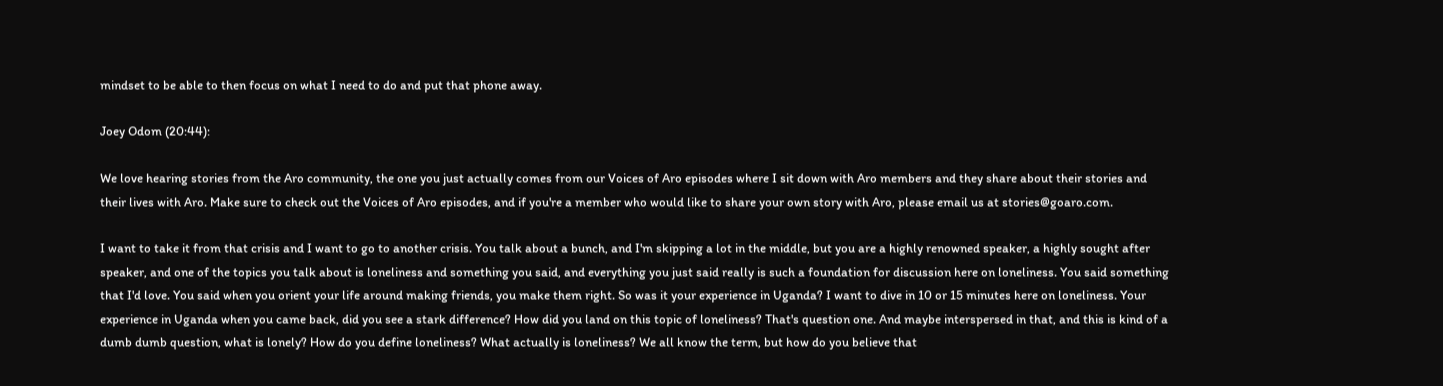mindset to be able to then focus on what I need to do and put that phone away.

Joey Odom (20:44):

We love hearing stories from the Aro community, the one you just actually comes from our Voices of Aro episodes where I sit down with Aro members and they share about their stories and their lives with Aro. Make sure to check out the Voices of Aro episodes, and if you're a member who would like to share your own story with Aro, please email us at stories@goaro.com.

I want to take it from that crisis and I want to go to another crisis. You talk about a bunch, and I'm skipping a lot in the middle, but you are a highly renowned speaker, a highly sought after speaker, and one of the topics you talk about is loneliness and something you said, and everything you just said really is such a foundation for discussion here on loneliness. You said something that I'd love. You said when you orient your life around making friends, you make them right. So was it your experience in Uganda? I want to dive in 10 or 15 minutes here on loneliness. Your experience in Uganda when you came back, did you see a stark difference? How did you land on this topic of loneliness? That's question one. And maybe interspersed in that, and this is kind of a dumb dumb question, what is lonely? How do you define loneliness? What actually is loneliness? We all know the term, but how do you believe that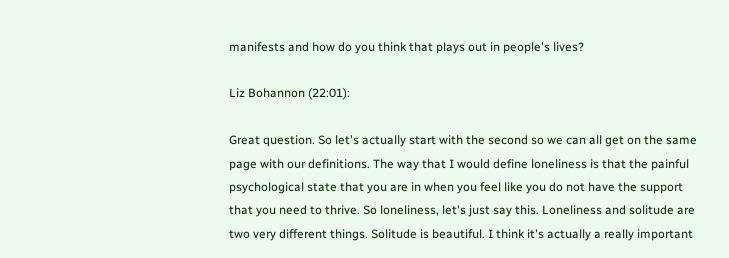manifests and how do you think that plays out in people's lives?

Liz Bohannon (22:01):

Great question. So let's actually start with the second so we can all get on the same page with our definitions. The way that I would define loneliness is that the painful psychological state that you are in when you feel like you do not have the support that you need to thrive. So loneliness, let's just say this. Loneliness and solitude are two very different things. Solitude is beautiful. I think it's actually a really important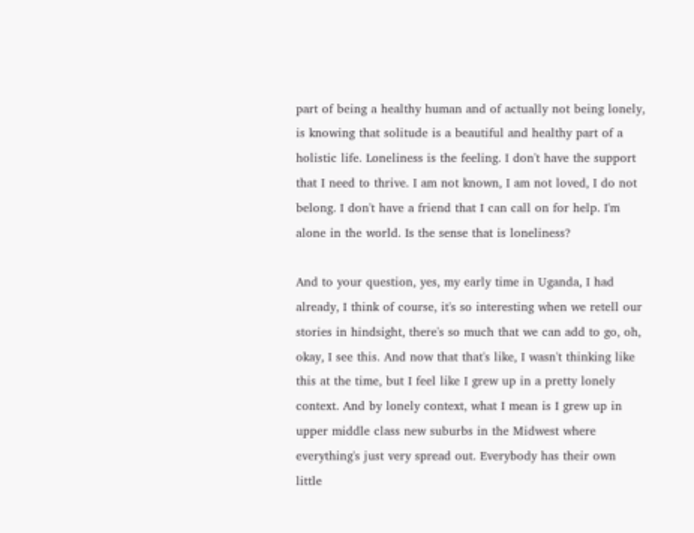part of being a healthy human and of actually not being lonely, is knowing that solitude is a beautiful and healthy part of a holistic life. Loneliness is the feeling. I don't have the support that I need to thrive. I am not known, I am not loved, I do not belong. I don't have a friend that I can call on for help. I'm alone in the world. Is the sense that is loneliness?

And to your question, yes, my early time in Uganda, I had already, I think of course, it's so interesting when we retell our stories in hindsight, there's so much that we can add to go, oh, okay, I see this. And now that that's like, I wasn't thinking like this at the time, but I feel like I grew up in a pretty lonely context. And by lonely context, what I mean is I grew up in upper middle class new suburbs in the Midwest where everything's just very spread out. Everybody has their own little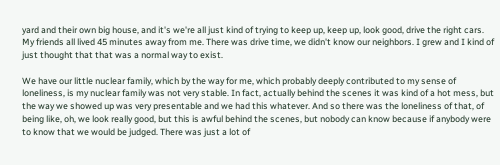yard and their own big house, and it's we're all just kind of trying to keep up, keep up, look good, drive the right cars. My friends all lived 45 minutes away from me. There was drive time, we didn't know our neighbors. I grew and I kind of just thought that that was a normal way to exist.

We have our little nuclear family, which by the way for me, which probably deeply contributed to my sense of loneliness, is my nuclear family was not very stable. In fact, actually behind the scenes it was kind of a hot mess, but the way we showed up was very presentable and we had this whatever. And so there was the loneliness of that, of being like, oh, we look really good, but this is awful behind the scenes, but nobody can know because if anybody were to know that we would be judged. There was just a lot of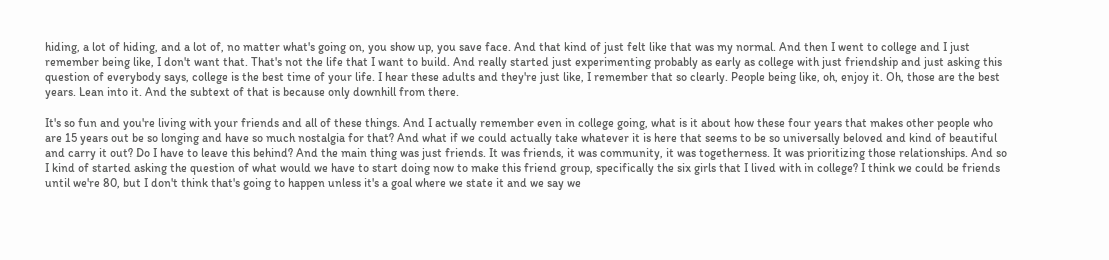hiding, a lot of hiding, and a lot of, no matter what's going on, you show up, you save face. And that kind of just felt like that was my normal. And then I went to college and I just remember being like, I don't want that. That's not the life that I want to build. And really started just experimenting probably as early as college with just friendship and just asking this question of everybody says, college is the best time of your life. I hear these adults and they're just like, I remember that so clearly. People being like, oh, enjoy it. Oh, those are the best years. Lean into it. And the subtext of that is because only downhill from there.

It's so fun and you're living with your friends and all of these things. And I actually remember even in college going, what is it about how these four years that makes other people who are 15 years out be so longing and have so much nostalgia for that? And what if we could actually take whatever it is here that seems to be so universally beloved and kind of beautiful and carry it out? Do I have to leave this behind? And the main thing was just friends. It was friends, it was community, it was togetherness. It was prioritizing those relationships. And so I kind of started asking the question of what would we have to start doing now to make this friend group, specifically the six girls that I lived with in college? I think we could be friends until we're 80, but I don't think that's going to happen unless it's a goal where we state it and we say we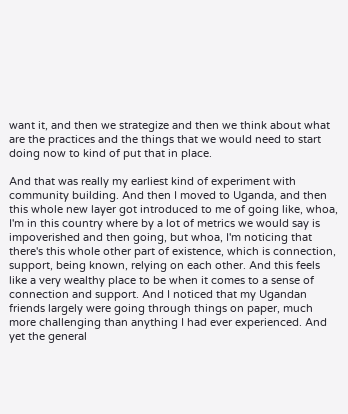want it, and then we strategize and then we think about what are the practices and the things that we would need to start doing now to kind of put that in place.

And that was really my earliest kind of experiment with community building. And then I moved to Uganda, and then this whole new layer got introduced to me of going like, whoa, I'm in this country where by a lot of metrics we would say is impoverished and then going, but whoa, I'm noticing that there's this whole other part of existence, which is connection, support, being known, relying on each other. And this feels like a very wealthy place to be when it comes to a sense of connection and support. And I noticed that my Ugandan friends largely were going through things on paper, much more challenging than anything I had ever experienced. And yet the general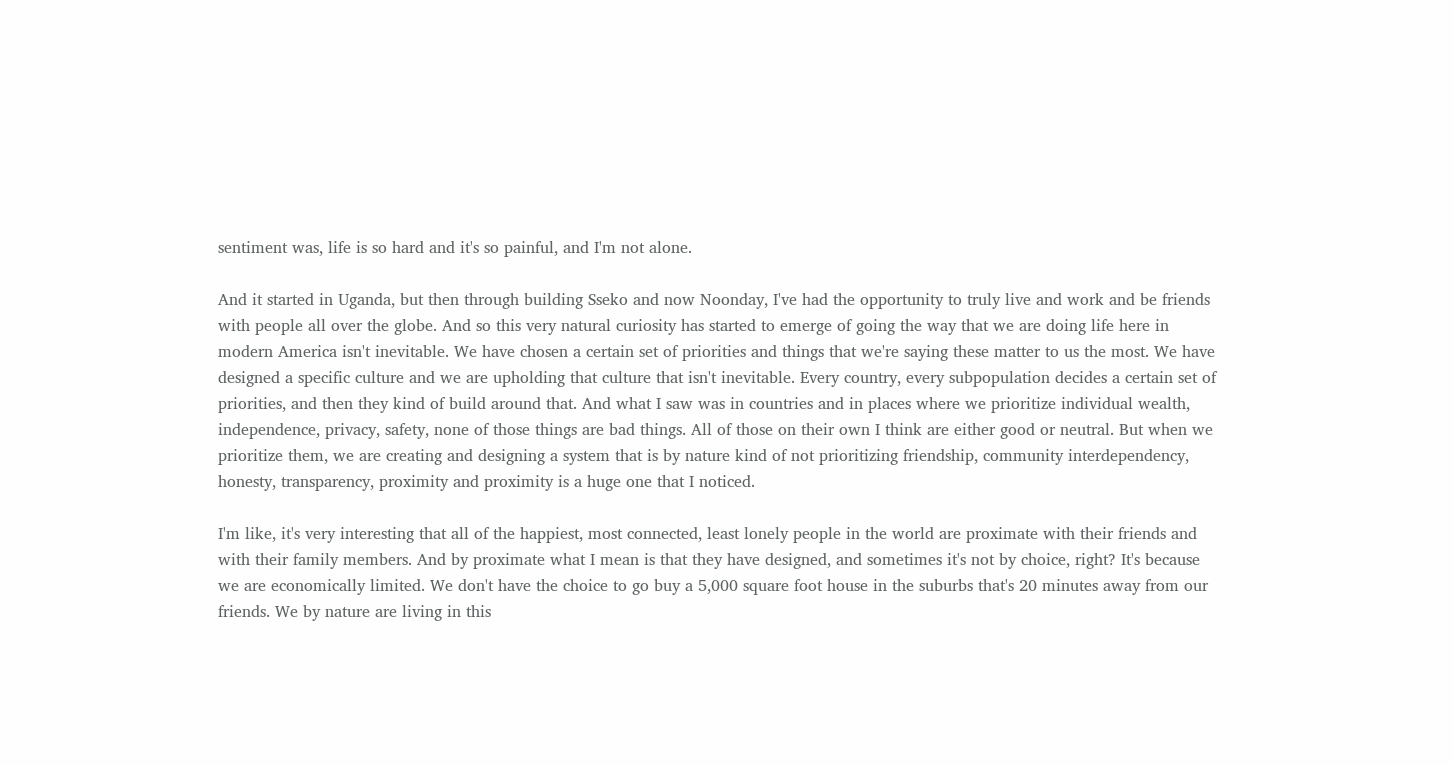sentiment was, life is so hard and it's so painful, and I'm not alone.

And it started in Uganda, but then through building Sseko and now Noonday, I've had the opportunity to truly live and work and be friends with people all over the globe. And so this very natural curiosity has started to emerge of going the way that we are doing life here in modern America isn't inevitable. We have chosen a certain set of priorities and things that we're saying these matter to us the most. We have designed a specific culture and we are upholding that culture that isn't inevitable. Every country, every subpopulation decides a certain set of priorities, and then they kind of build around that. And what I saw was in countries and in places where we prioritize individual wealth, independence, privacy, safety, none of those things are bad things. All of those on their own I think are either good or neutral. But when we prioritize them, we are creating and designing a system that is by nature kind of not prioritizing friendship, community interdependency, honesty, transparency, proximity and proximity is a huge one that I noticed.

I'm like, it's very interesting that all of the happiest, most connected, least lonely people in the world are proximate with their friends and with their family members. And by proximate what I mean is that they have designed, and sometimes it's not by choice, right? It's because we are economically limited. We don't have the choice to go buy a 5,000 square foot house in the suburbs that's 20 minutes away from our friends. We by nature are living in this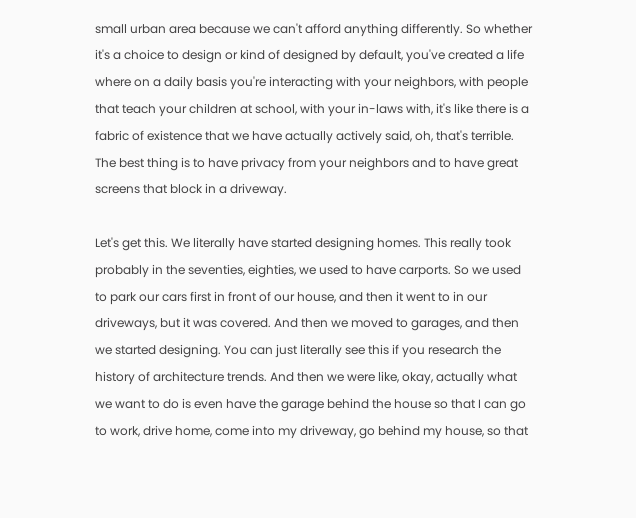small urban area because we can't afford anything differently. So whether it's a choice to design or kind of designed by default, you've created a life where on a daily basis you're interacting with your neighbors, with people that teach your children at school, with your in-laws with, it's like there is a fabric of existence that we have actually actively said, oh, that's terrible. The best thing is to have privacy from your neighbors and to have great screens that block in a driveway.

Let's get this. We literally have started designing homes. This really took probably in the seventies, eighties, we used to have carports. So we used to park our cars first in front of our house, and then it went to in our driveways, but it was covered. And then we moved to garages, and then we started designing. You can just literally see this if you research the history of architecture trends. And then we were like, okay, actually what we want to do is even have the garage behind the house so that I can go to work, drive home, come into my driveway, go behind my house, so that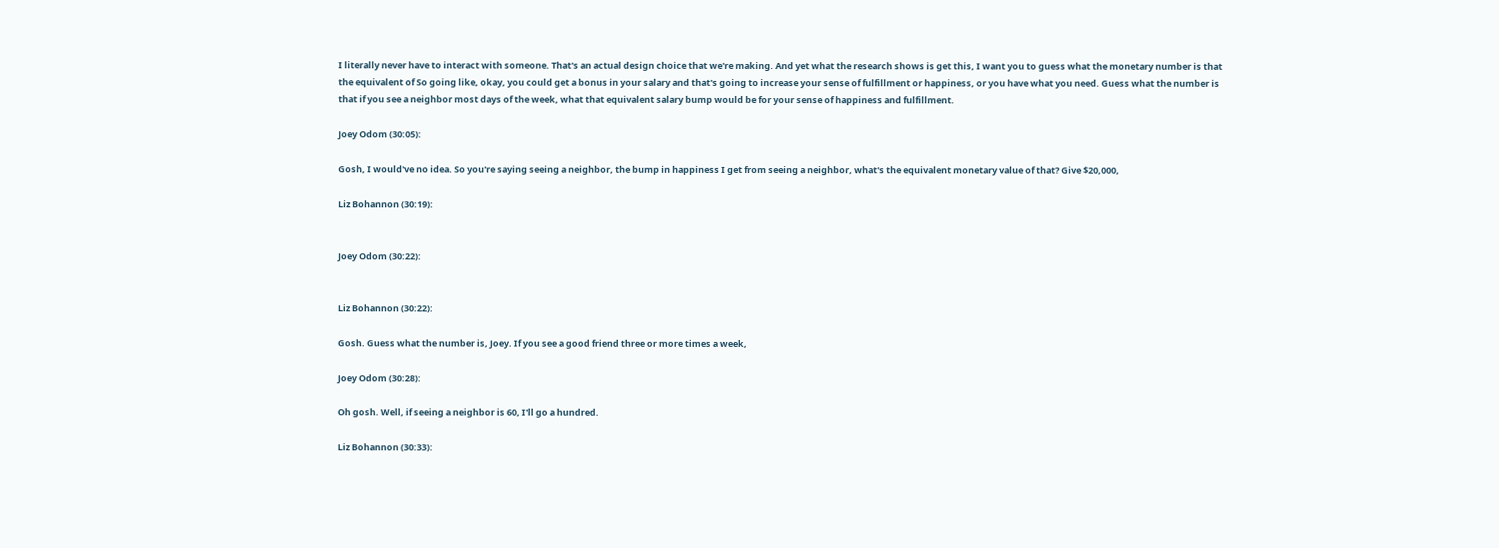I literally never have to interact with someone. That's an actual design choice that we're making. And yet what the research shows is get this, I want you to guess what the monetary number is that the equivalent of So going like, okay, you could get a bonus in your salary and that's going to increase your sense of fulfillment or happiness, or you have what you need. Guess what the number is that if you see a neighbor most days of the week, what that equivalent salary bump would be for your sense of happiness and fulfillment.

Joey Odom (30:05):

Gosh, I would've no idea. So you're saying seeing a neighbor, the bump in happiness I get from seeing a neighbor, what's the equivalent monetary value of that? Give $20,000,

Liz Bohannon (30:19):


Joey Odom (30:22):


Liz Bohannon (30:22):

Gosh. Guess what the number is, Joey. If you see a good friend three or more times a week,

Joey Odom (30:28):

Oh gosh. Well, if seeing a neighbor is 60, I'll go a hundred.

Liz Bohannon (30:33):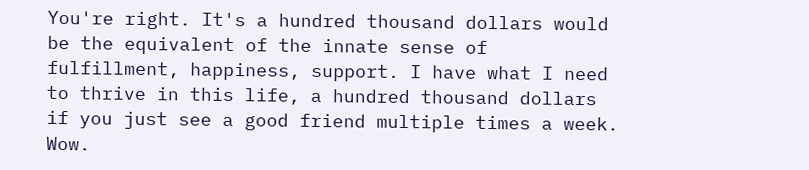You're right. It's a hundred thousand dollars would be the equivalent of the innate sense of fulfillment, happiness, support. I have what I need to thrive in this life, a hundred thousand dollars if you just see a good friend multiple times a week. Wow.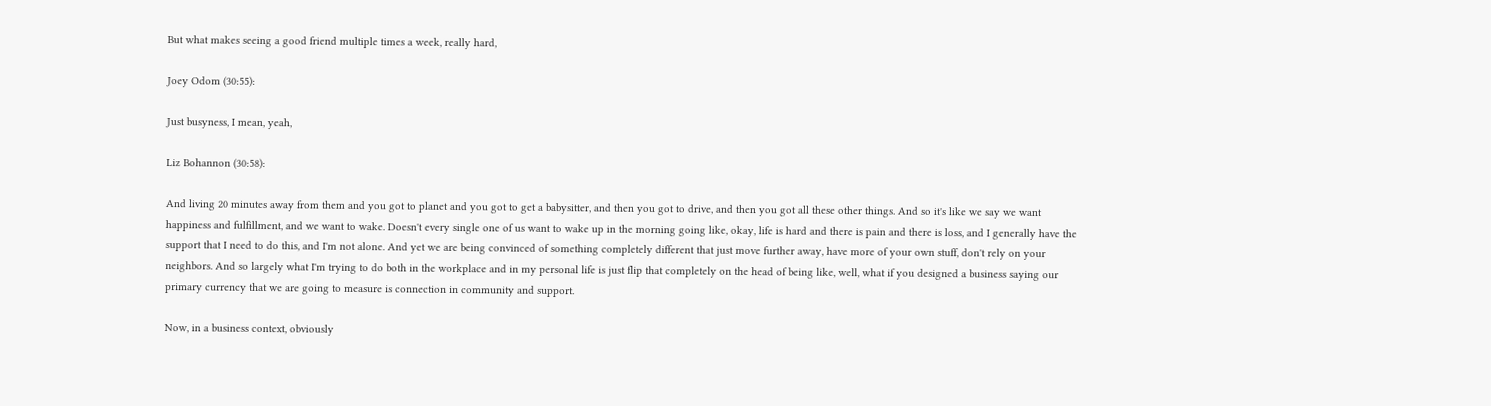But what makes seeing a good friend multiple times a week, really hard,

Joey Odom (30:55):

Just busyness, I mean, yeah,

Liz Bohannon (30:58):

And living 20 minutes away from them and you got to planet and you got to get a babysitter, and then you got to drive, and then you got all these other things. And so it's like we say we want happiness and fulfillment, and we want to wake. Doesn't every single one of us want to wake up in the morning going like, okay, life is hard and there is pain and there is loss, and I generally have the support that I need to do this, and I'm not alone. And yet we are being convinced of something completely different that just move further away, have more of your own stuff, don't rely on your neighbors. And so largely what I'm trying to do both in the workplace and in my personal life is just flip that completely on the head of being like, well, what if you designed a business saying our primary currency that we are going to measure is connection in community and support.

Now, in a business context, obviously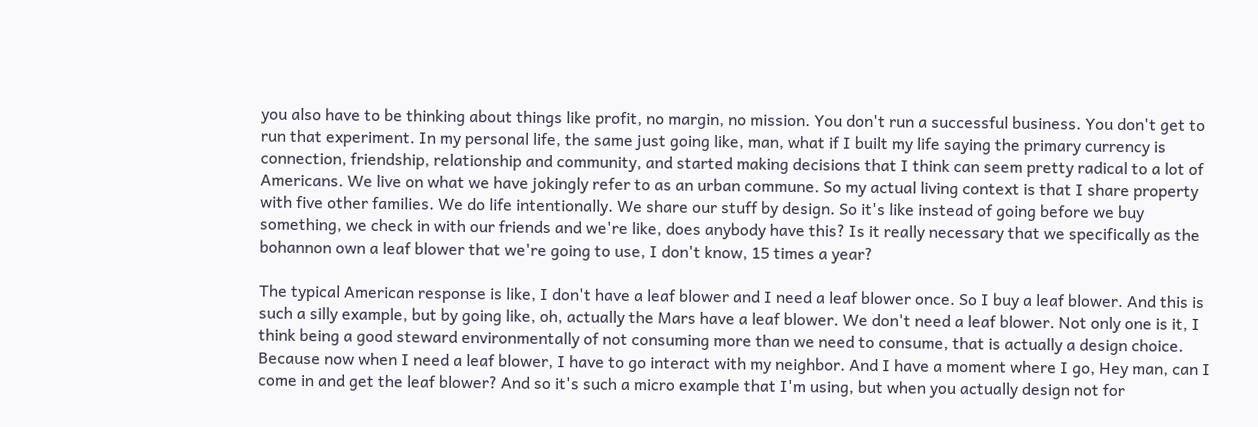you also have to be thinking about things like profit, no margin, no mission. You don't run a successful business. You don't get to run that experiment. In my personal life, the same just going like, man, what if I built my life saying the primary currency is connection, friendship, relationship and community, and started making decisions that I think can seem pretty radical to a lot of Americans. We live on what we have jokingly refer to as an urban commune. So my actual living context is that I share property with five other families. We do life intentionally. We share our stuff by design. So it's like instead of going before we buy something, we check in with our friends and we're like, does anybody have this? Is it really necessary that we specifically as the bohannon own a leaf blower that we're going to use, I don't know, 15 times a year?

The typical American response is like, I don't have a leaf blower and I need a leaf blower once. So I buy a leaf blower. And this is such a silly example, but by going like, oh, actually the Mars have a leaf blower. We don't need a leaf blower. Not only one is it, I think being a good steward environmentally of not consuming more than we need to consume, that is actually a design choice. Because now when I need a leaf blower, I have to go interact with my neighbor. And I have a moment where I go, Hey man, can I come in and get the leaf blower? And so it's such a micro example that I'm using, but when you actually design not for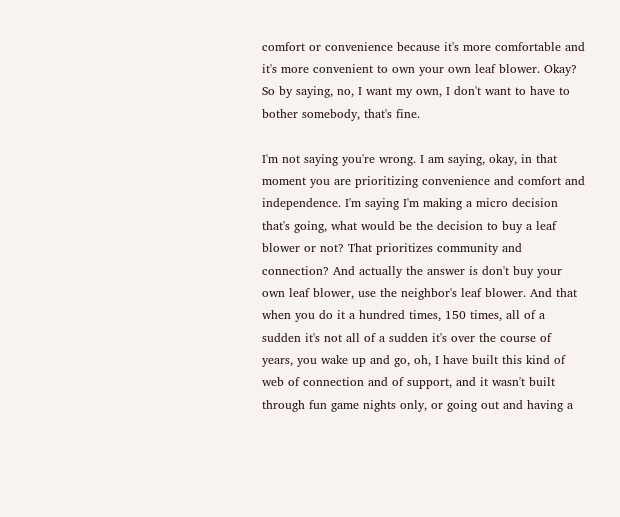comfort or convenience because it's more comfortable and it's more convenient to own your own leaf blower. Okay? So by saying, no, I want my own, I don't want to have to bother somebody, that's fine.

I'm not saying you're wrong. I am saying, okay, in that moment you are prioritizing convenience and comfort and independence. I'm saying I'm making a micro decision that's going, what would be the decision to buy a leaf blower or not? That prioritizes community and connection? And actually the answer is don't buy your own leaf blower, use the neighbor's leaf blower. And that when you do it a hundred times, 150 times, all of a sudden it's not all of a sudden it's over the course of years, you wake up and go, oh, I have built this kind of web of connection and of support, and it wasn't built through fun game nights only, or going out and having a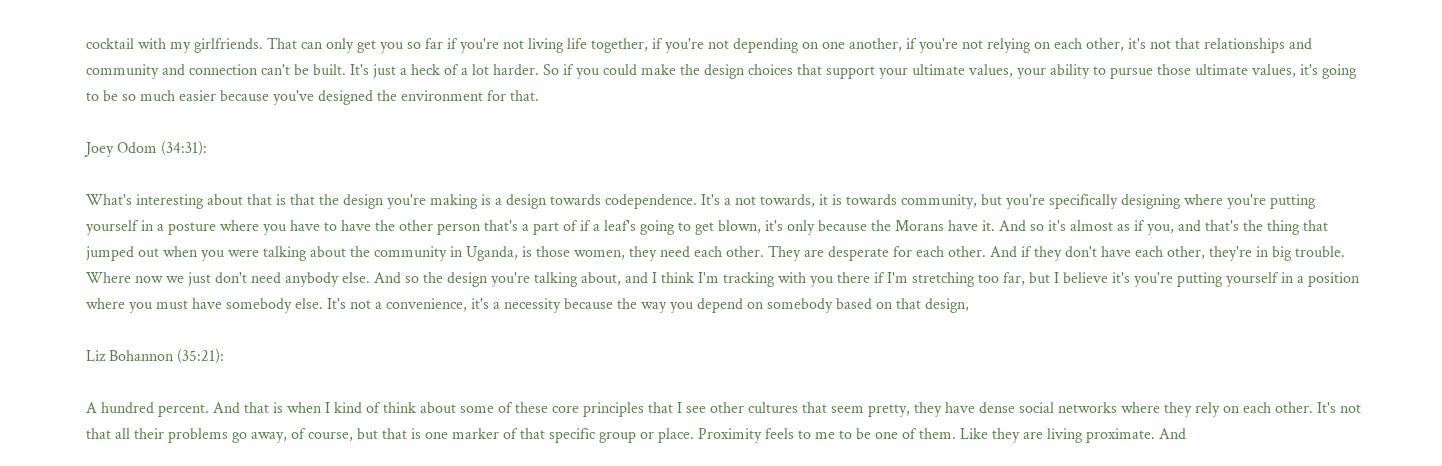cocktail with my girlfriends. That can only get you so far if you're not living life together, if you're not depending on one another, if you're not relying on each other, it's not that relationships and community and connection can't be built. It's just a heck of a lot harder. So if you could make the design choices that support your ultimate values, your ability to pursue those ultimate values, it's going to be so much easier because you've designed the environment for that.

Joey Odom (34:31):

What's interesting about that is that the design you're making is a design towards codependence. It's a not towards, it is towards community, but you're specifically designing where you're putting yourself in a posture where you have to have the other person that's a part of if a leaf's going to get blown, it's only because the Morans have it. And so it's almost as if you, and that's the thing that jumped out when you were talking about the community in Uganda, is those women, they need each other. They are desperate for each other. And if they don't have each other, they're in big trouble. Where now we just don't need anybody else. And so the design you're talking about, and I think I'm tracking with you there if I'm stretching too far, but I believe it's you're putting yourself in a position where you must have somebody else. It's not a convenience, it's a necessity because the way you depend on somebody based on that design,

Liz Bohannon (35:21):

A hundred percent. And that is when I kind of think about some of these core principles that I see other cultures that seem pretty, they have dense social networks where they rely on each other. It's not that all their problems go away, of course, but that is one marker of that specific group or place. Proximity feels to me to be one of them. Like they are living proximate. And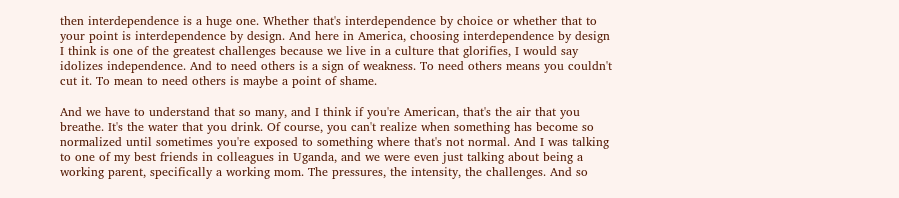then interdependence is a huge one. Whether that's interdependence by choice or whether that to your point is interdependence by design. And here in America, choosing interdependence by design I think is one of the greatest challenges because we live in a culture that glorifies, I would say idolizes independence. And to need others is a sign of weakness. To need others means you couldn't cut it. To mean to need others is maybe a point of shame.

And we have to understand that so many, and I think if you're American, that's the air that you breathe. It's the water that you drink. Of course, you can't realize when something has become so normalized until sometimes you're exposed to something where that's not normal. And I was talking to one of my best friends in colleagues in Uganda, and we were even just talking about being a working parent, specifically a working mom. The pressures, the intensity, the challenges. And so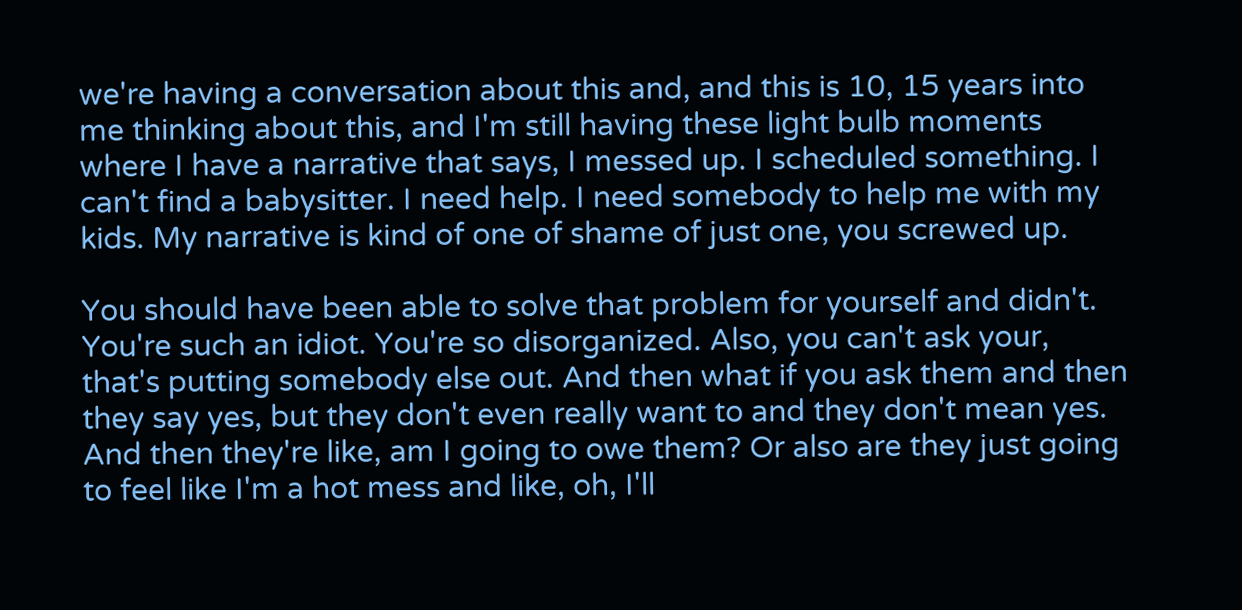we're having a conversation about this and, and this is 10, 15 years into me thinking about this, and I'm still having these light bulb moments where I have a narrative that says, I messed up. I scheduled something. I can't find a babysitter. I need help. I need somebody to help me with my kids. My narrative is kind of one of shame of just one, you screwed up.

You should have been able to solve that problem for yourself and didn't. You're such an idiot. You're so disorganized. Also, you can't ask your, that's putting somebody else out. And then what if you ask them and then they say yes, but they don't even really want to and they don't mean yes. And then they're like, am I going to owe them? Or also are they just going to feel like I'm a hot mess and like, oh, I'll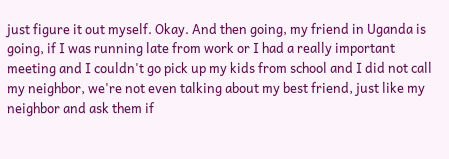just figure it out myself. Okay. And then going, my friend in Uganda is going, if I was running late from work or I had a really important meeting and I couldn't go pick up my kids from school and I did not call my neighbor, we're not even talking about my best friend, just like my neighbor and ask them if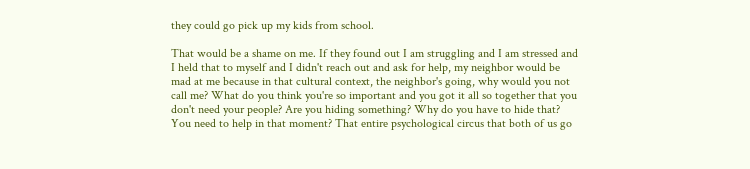they could go pick up my kids from school.

That would be a shame on me. If they found out I am struggling and I am stressed and I held that to myself and I didn't reach out and ask for help, my neighbor would be mad at me because in that cultural context, the neighbor's going, why would you not call me? What do you think you're so important and you got it all so together that you don't need your people? Are you hiding something? Why do you have to hide that? You need to help in that moment? That entire psychological circus that both of us go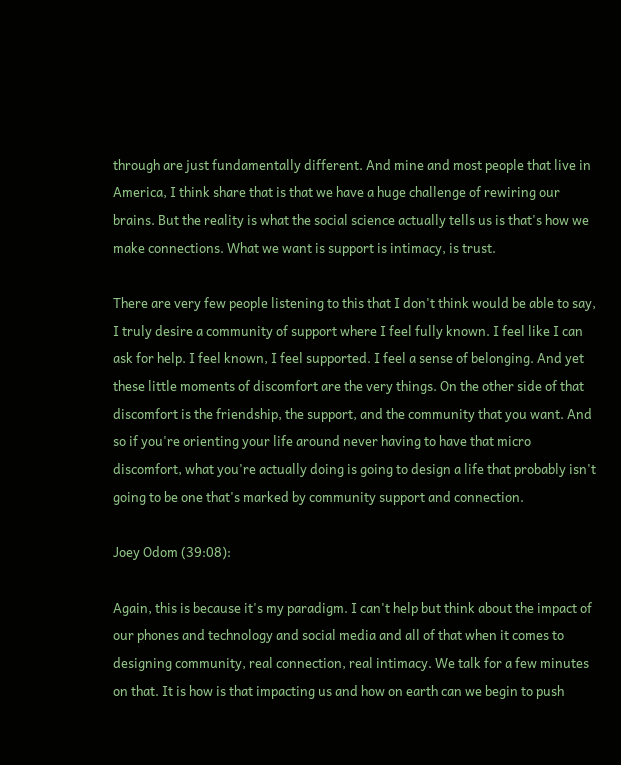through are just fundamentally different. And mine and most people that live in America, I think share that is that we have a huge challenge of rewiring our brains. But the reality is what the social science actually tells us is that's how we make connections. What we want is support is intimacy, is trust.

There are very few people listening to this that I don't think would be able to say, I truly desire a community of support where I feel fully known. I feel like I can ask for help. I feel known, I feel supported. I feel a sense of belonging. And yet these little moments of discomfort are the very things. On the other side of that discomfort is the friendship, the support, and the community that you want. And so if you're orienting your life around never having to have that micro discomfort, what you're actually doing is going to design a life that probably isn't going to be one that's marked by community support and connection.

Joey Odom (39:08):

Again, this is because it's my paradigm. I can't help but think about the impact of our phones and technology and social media and all of that when it comes to designing community, real connection, real intimacy. We talk for a few minutes on that. It is how is that impacting us and how on earth can we begin to push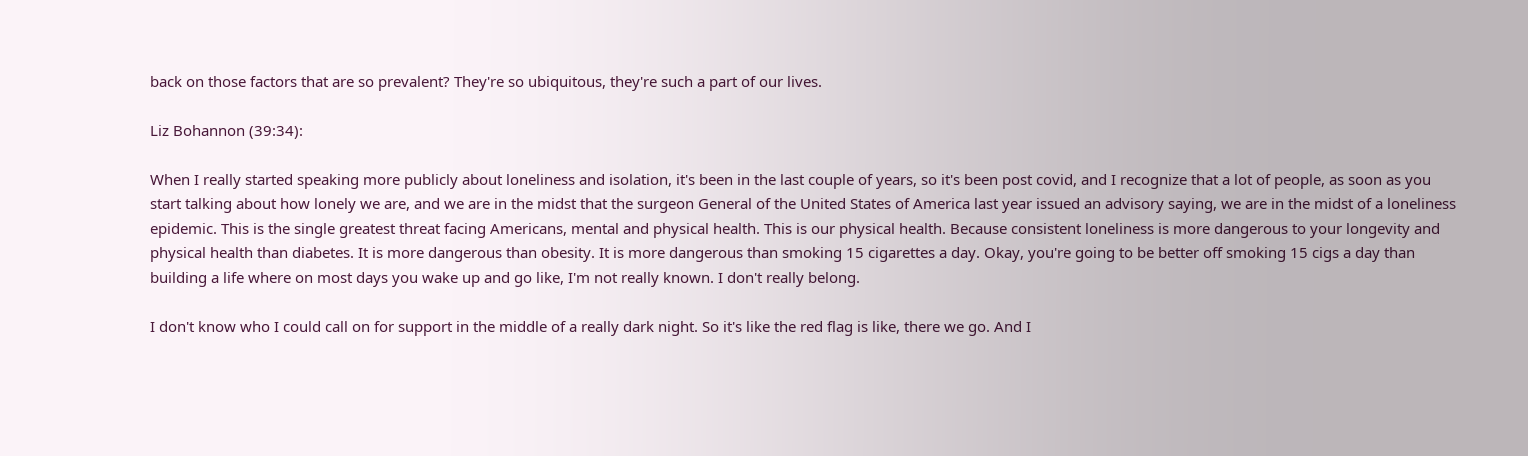back on those factors that are so prevalent? They're so ubiquitous, they're such a part of our lives.

Liz Bohannon (39:34):

When I really started speaking more publicly about loneliness and isolation, it's been in the last couple of years, so it's been post covid, and I recognize that a lot of people, as soon as you start talking about how lonely we are, and we are in the midst that the surgeon General of the United States of America last year issued an advisory saying, we are in the midst of a loneliness epidemic. This is the single greatest threat facing Americans, mental and physical health. This is our physical health. Because consistent loneliness is more dangerous to your longevity and physical health than diabetes. It is more dangerous than obesity. It is more dangerous than smoking 15 cigarettes a day. Okay, you're going to be better off smoking 15 cigs a day than building a life where on most days you wake up and go like, I'm not really known. I don't really belong.

I don't know who I could call on for support in the middle of a really dark night. So it's like the red flag is like, there we go. And I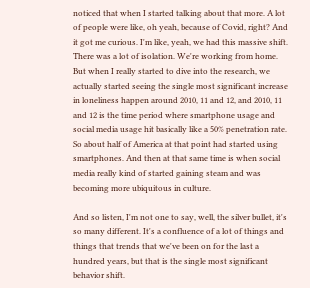noticed that when I started talking about that more. A lot of people were like, oh yeah, because of Covid, right? And it got me curious. I'm like, yeah, we had this massive shift. There was a lot of isolation. We're working from home. But when I really started to dive into the research, we actually started seeing the single most significant increase in loneliness happen around 2010, 11 and 12, and 2010, 11 and 12 is the time period where smartphone usage and social media usage hit basically like a 50% penetration rate. So about half of America at that point had started using smartphones. And then at that same time is when social media really kind of started gaining steam and was becoming more ubiquitous in culture.

And so listen, I'm not one to say, well, the silver bullet, it's so many different. It's a confluence of a lot of things and things that trends that we've been on for the last a hundred years, but that is the single most significant behavior shift.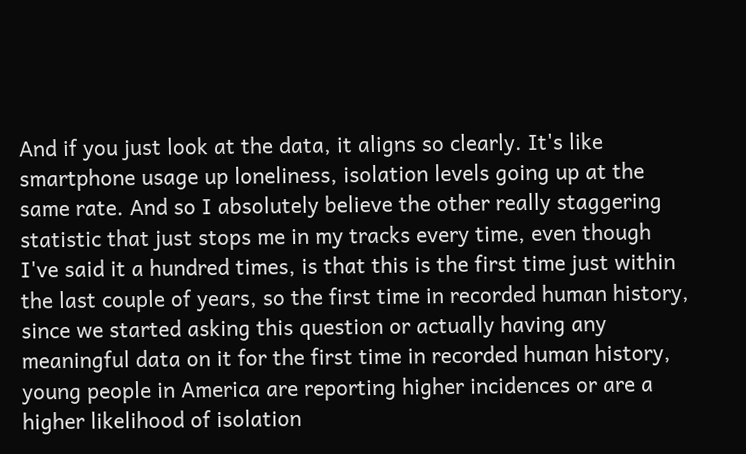And if you just look at the data, it aligns so clearly. It's like smartphone usage up loneliness, isolation levels going up at the same rate. And so I absolutely believe the other really staggering statistic that just stops me in my tracks every time, even though I've said it a hundred times, is that this is the first time just within the last couple of years, so the first time in recorded human history, since we started asking this question or actually having any meaningful data on it for the first time in recorded human history, young people in America are reporting higher incidences or are a higher likelihood of isolation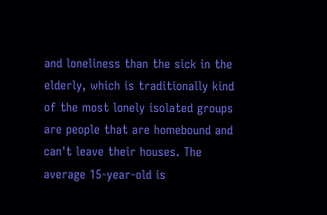and loneliness than the sick in the elderly, which is traditionally kind of the most lonely isolated groups are people that are homebound and can't leave their houses. The average 15-year-old is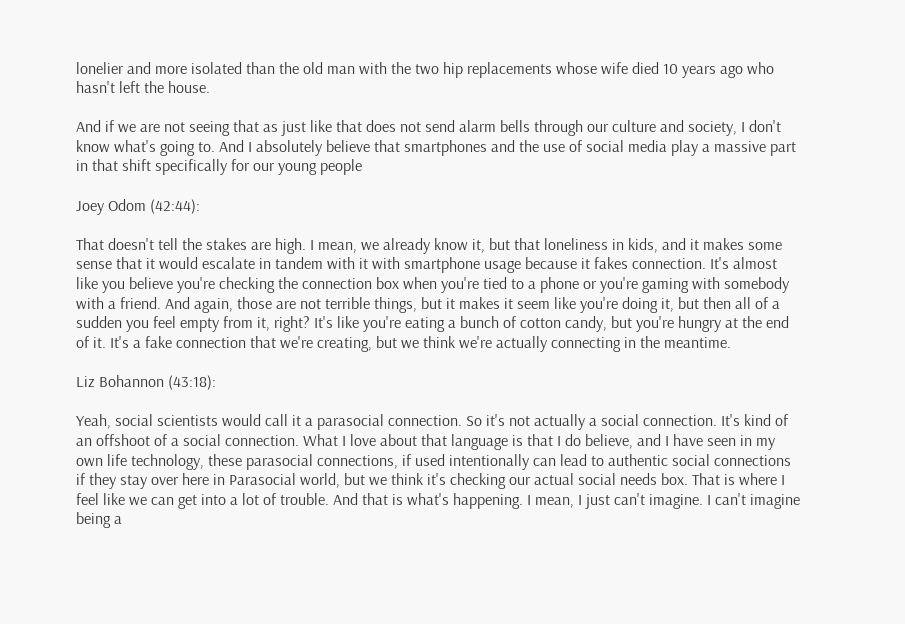lonelier and more isolated than the old man with the two hip replacements whose wife died 10 years ago who hasn't left the house.

And if we are not seeing that as just like that does not send alarm bells through our culture and society, I don't know what's going to. And I absolutely believe that smartphones and the use of social media play a massive part in that shift specifically for our young people

Joey Odom (42:44):

That doesn't tell the stakes are high. I mean, we already know it, but that loneliness in kids, and it makes some sense that it would escalate in tandem with it with smartphone usage because it fakes connection. It's almost like you believe you're checking the connection box when you're tied to a phone or you're gaming with somebody with a friend. And again, those are not terrible things, but it makes it seem like you're doing it, but then all of a sudden you feel empty from it, right? It's like you're eating a bunch of cotton candy, but you're hungry at the end of it. It's a fake connection that we're creating, but we think we're actually connecting in the meantime.

Liz Bohannon (43:18):

Yeah, social scientists would call it a parasocial connection. So it's not actually a social connection. It's kind of an offshoot of a social connection. What I love about that language is that I do believe, and I have seen in my own life technology, these parasocial connections, if used intentionally can lead to authentic social connections if they stay over here in Parasocial world, but we think it's checking our actual social needs box. That is where I feel like we can get into a lot of trouble. And that is what's happening. I mean, I just can't imagine. I can't imagine being a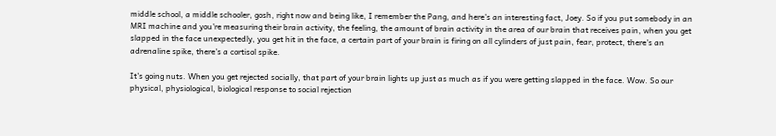middle school, a middle schooler, gosh, right now and being like, I remember the Pang, and here's an interesting fact, Joey. So if you put somebody in an MRI machine and you're measuring their brain activity, the feeling, the amount of brain activity in the area of our brain that receives pain, when you get slapped in the face unexpectedly, you get hit in the face, a certain part of your brain is firing on all cylinders of just pain, fear, protect, there's an adrenaline spike, there's a cortisol spike.

It's going nuts. When you get rejected socially, that part of your brain lights up just as much as if you were getting slapped in the face. Wow. So our physical, physiological, biological response to social rejection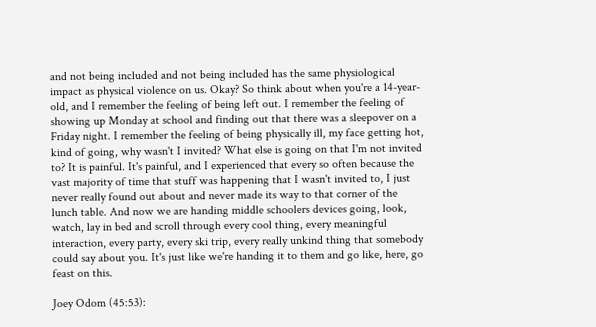and not being included and not being included has the same physiological impact as physical violence on us. Okay? So think about when you're a 14-year-old, and I remember the feeling of being left out. I remember the feeling of showing up Monday at school and finding out that there was a sleepover on a Friday night. I remember the feeling of being physically ill, my face getting hot, kind of going, why wasn't I invited? What else is going on that I'm not invited to? It is painful. It's painful, and I experienced that every so often because the vast majority of time that stuff was happening that I wasn't invited to, I just never really found out about and never made its way to that corner of the lunch table. And now we are handing middle schoolers devices going, look, watch, lay in bed and scroll through every cool thing, every meaningful interaction, every party, every ski trip, every really unkind thing that somebody could say about you. It's just like we're handing it to them and go like, here, go feast on this.

Joey Odom (45:53):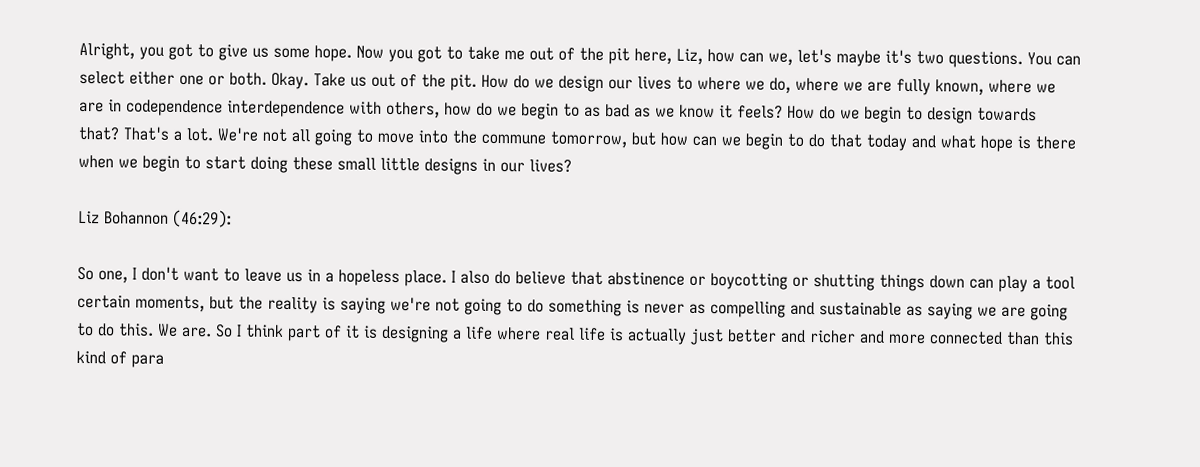Alright, you got to give us some hope. Now you got to take me out of the pit here, Liz, how can we, let's maybe it's two questions. You can select either one or both. Okay. Take us out of the pit. How do we design our lives to where we do, where we are fully known, where we are in codependence interdependence with others, how do we begin to as bad as we know it feels? How do we begin to design towards that? That's a lot. We're not all going to move into the commune tomorrow, but how can we begin to do that today and what hope is there when we begin to start doing these small little designs in our lives?

Liz Bohannon (46:29):

So one, I don't want to leave us in a hopeless place. I also do believe that abstinence or boycotting or shutting things down can play a tool certain moments, but the reality is saying we're not going to do something is never as compelling and sustainable as saying we are going to do this. We are. So I think part of it is designing a life where real life is actually just better and richer and more connected than this kind of para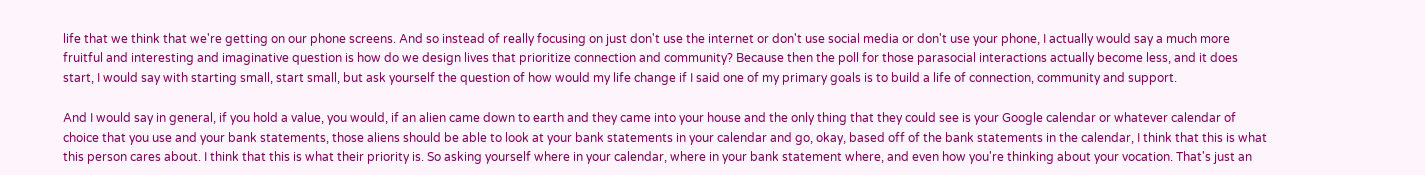life that we think that we're getting on our phone screens. And so instead of really focusing on just don't use the internet or don't use social media or don't use your phone, I actually would say a much more fruitful and interesting and imaginative question is how do we design lives that prioritize connection and community? Because then the poll for those parasocial interactions actually become less, and it does start, I would say with starting small, start small, but ask yourself the question of how would my life change if I said one of my primary goals is to build a life of connection, community and support.

And I would say in general, if you hold a value, you would, if an alien came down to earth and they came into your house and the only thing that they could see is your Google calendar or whatever calendar of choice that you use and your bank statements, those aliens should be able to look at your bank statements in your calendar and go, okay, based off of the bank statements in the calendar, I think that this is what this person cares about. I think that this is what their priority is. So asking yourself where in your calendar, where in your bank statement where, and even how you're thinking about your vocation. That's just an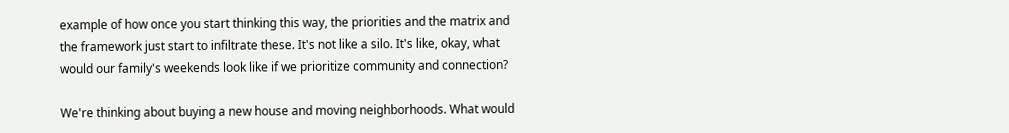example of how once you start thinking this way, the priorities and the matrix and the framework just start to infiltrate these. It's not like a silo. It's like, okay, what would our family's weekends look like if we prioritize community and connection?

We're thinking about buying a new house and moving neighborhoods. What would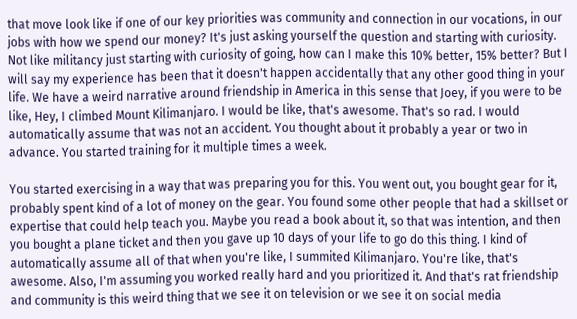that move look like if one of our key priorities was community and connection in our vocations, in our jobs with how we spend our money? It's just asking yourself the question and starting with curiosity. Not like militancy just starting with curiosity of going, how can I make this 10% better, 15% better? But I will say my experience has been that it doesn't happen accidentally that any other good thing in your life. We have a weird narrative around friendship in America in this sense that Joey, if you were to be like, Hey, I climbed Mount Kilimanjaro. I would be like, that's awesome. That's so rad. I would automatically assume that was not an accident. You thought about it probably a year or two in advance. You started training for it multiple times a week.

You started exercising in a way that was preparing you for this. You went out, you bought gear for it, probably spent kind of a lot of money on the gear. You found some other people that had a skillset or expertise that could help teach you. Maybe you read a book about it, so that was intention, and then you bought a plane ticket and then you gave up 10 days of your life to go do this thing. I kind of automatically assume all of that when you're like, I summited Kilimanjaro. You're like, that's awesome. Also, I'm assuming you worked really hard and you prioritized it. And that's rat friendship and community is this weird thing that we see it on television or we see it on social media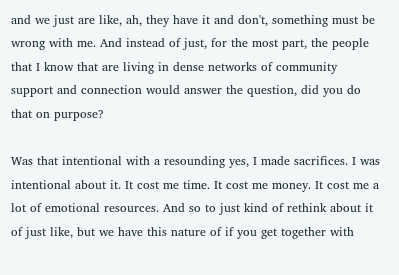and we just are like, ah, they have it and don't, something must be wrong with me. And instead of just, for the most part, the people that I know that are living in dense networks of community support and connection would answer the question, did you do that on purpose?

Was that intentional with a resounding yes, I made sacrifices. I was intentional about it. It cost me time. It cost me money. It cost me a lot of emotional resources. And so to just kind of rethink about it of just like, but we have this nature of if you get together with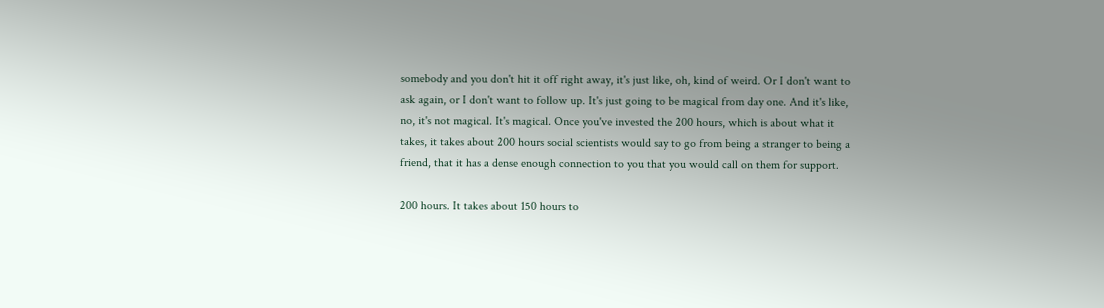somebody and you don't hit it off right away, it's just like, oh, kind of weird. Or I don't want to ask again, or I don't want to follow up. It's just going to be magical from day one. And it's like, no, it's not magical. It's magical. Once you've invested the 200 hours, which is about what it takes, it takes about 200 hours social scientists would say to go from being a stranger to being a friend, that it has a dense enough connection to you that you would call on them for support.

200 hours. It takes about 150 hours to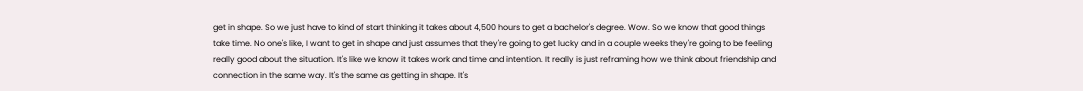get in shape. So we just have to kind of start thinking it takes about 4,500 hours to get a bachelor's degree. Wow. So we know that good things take time. No one's like, I want to get in shape and just assumes that they're going to get lucky and in a couple weeks they're going to be feeling really good about the situation. It's like we know it takes work and time and intention. It really is just reframing how we think about friendship and connection in the same way. It's the same as getting in shape. It's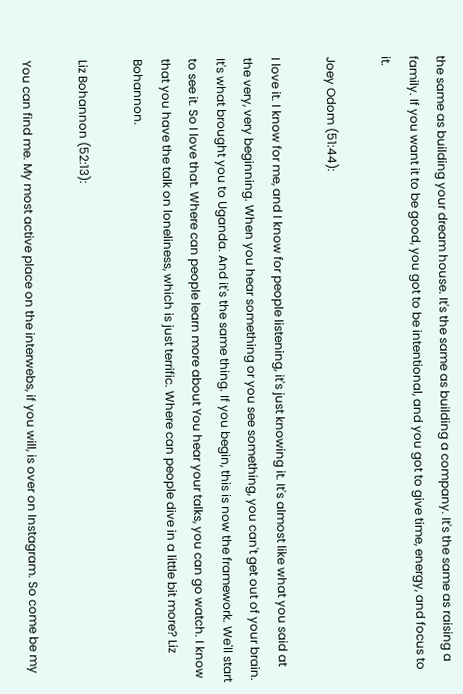the same as building your dream house. It's the same as building a company. It's the same as raising a family. If you want it to be good, you got to be intentional, and you got to give time, energy, and focus to it.

Joey Odom (51:44):

I love it. I know for me, and I know for people listening, it's just knowing it. It's almost like what you said at the very, very beginning. When you hear something or you see something, you can't get out of your brain. It's what brought you to Uganda. And it's the same thing. If you begin, this is now the framework. We'll start to see it. So I love that. Where can people learn more about You hear your talks, you can go watch. I know that you have the talk on loneliness, which is just terrific. Where can people dive in a little bit more? Liz Bohannon.

Liz Bohannon (52:13):

You can find me. My most active place on the interwebs, if you will, is over on Instagram. So come be my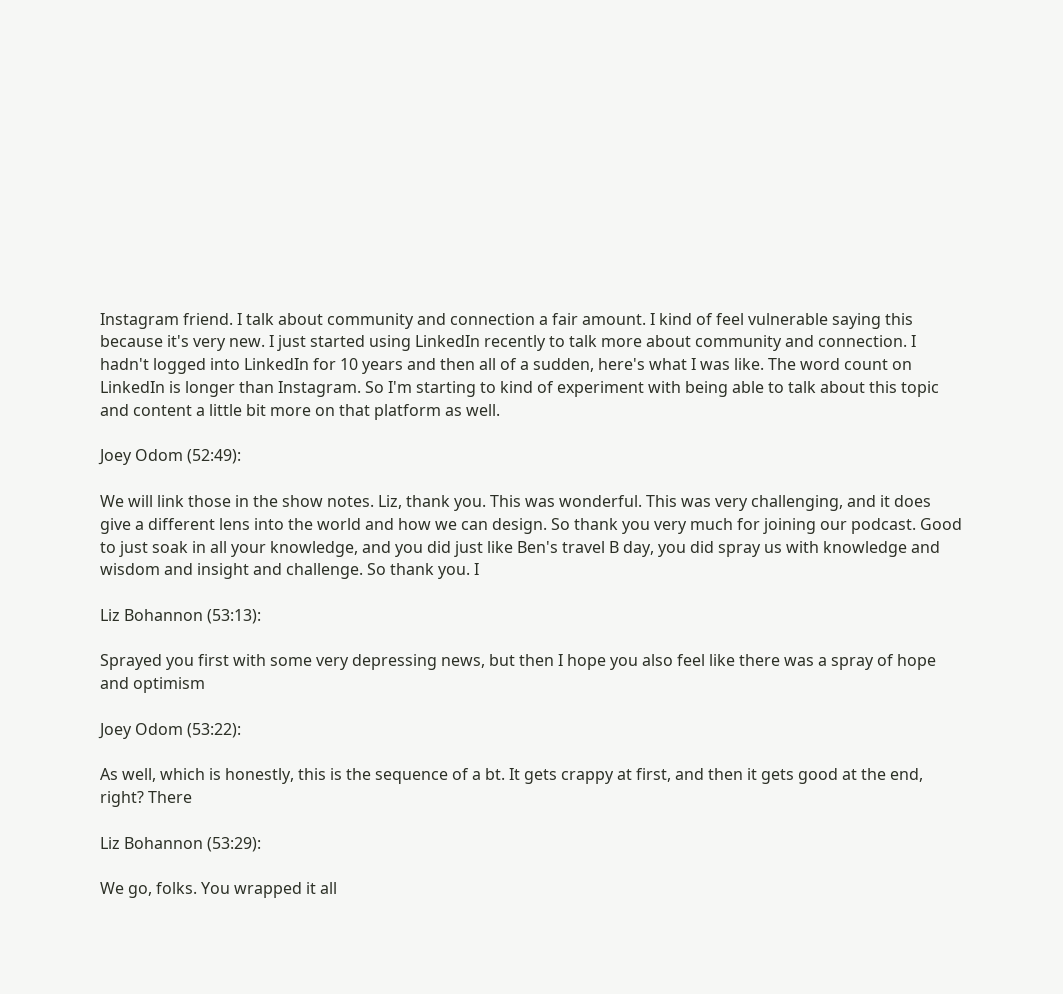Instagram friend. I talk about community and connection a fair amount. I kind of feel vulnerable saying this because it's very new. I just started using LinkedIn recently to talk more about community and connection. I hadn't logged into LinkedIn for 10 years and then all of a sudden, here's what I was like. The word count on LinkedIn is longer than Instagram. So I'm starting to kind of experiment with being able to talk about this topic and content a little bit more on that platform as well.

Joey Odom (52:49):

We will link those in the show notes. Liz, thank you. This was wonderful. This was very challenging, and it does give a different lens into the world and how we can design. So thank you very much for joining our podcast. Good to just soak in all your knowledge, and you did just like Ben's travel B day, you did spray us with knowledge and wisdom and insight and challenge. So thank you. I

Liz Bohannon (53:13):

Sprayed you first with some very depressing news, but then I hope you also feel like there was a spray of hope and optimism

Joey Odom (53:22):

As well, which is honestly, this is the sequence of a bt. It gets crappy at first, and then it gets good at the end, right? There

Liz Bohannon (53:29):

We go, folks. You wrapped it all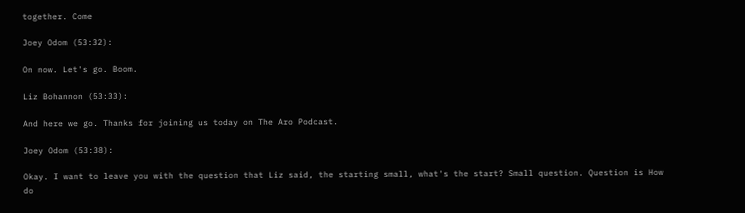together. Come

Joey Odom (53:32):

On now. Let's go. Boom.

Liz Bohannon (53:33):

And here we go. Thanks for joining us today on The Aro Podcast.

Joey Odom (53:38):

Okay. I want to leave you with the question that Liz said, the starting small, what's the start? Small question. Question is How do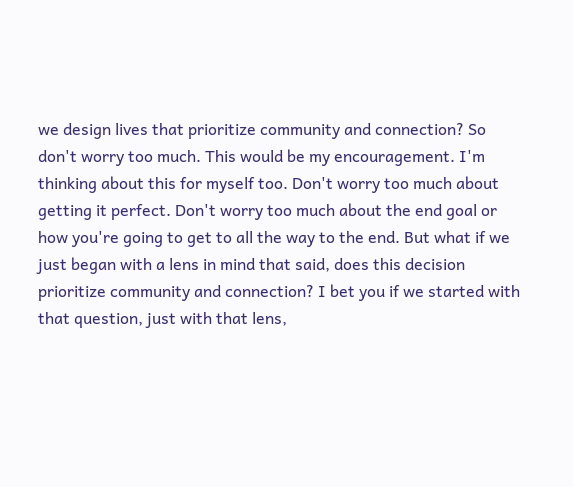we design lives that prioritize community and connection? So don't worry too much. This would be my encouragement. I'm thinking about this for myself too. Don't worry too much about getting it perfect. Don't worry too much about the end goal or how you're going to get to all the way to the end. But what if we just began with a lens in mind that said, does this decision prioritize community and connection? I bet you if we started with that question, just with that lens,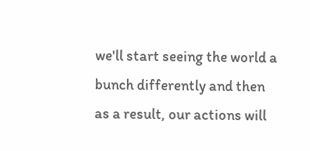we'll start seeing the world a bunch differently and then as a result, our actions will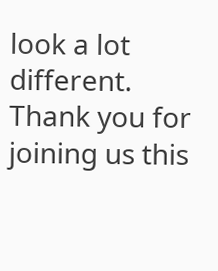look a lot different. Thank you for joining us this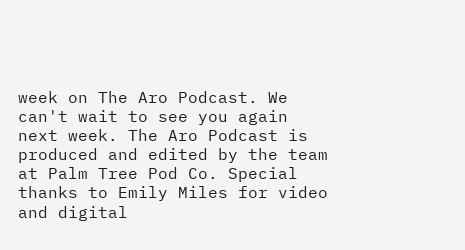week on The Aro Podcast. We can't wait to see you again next week. The Aro Podcast is produced and edited by the team at Palm Tree Pod Co. Special thanks to Emily Miles for video and digital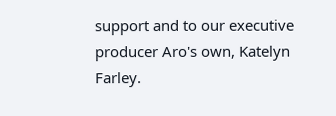support and to our executive producer Aro's own, Katelyn Farley.